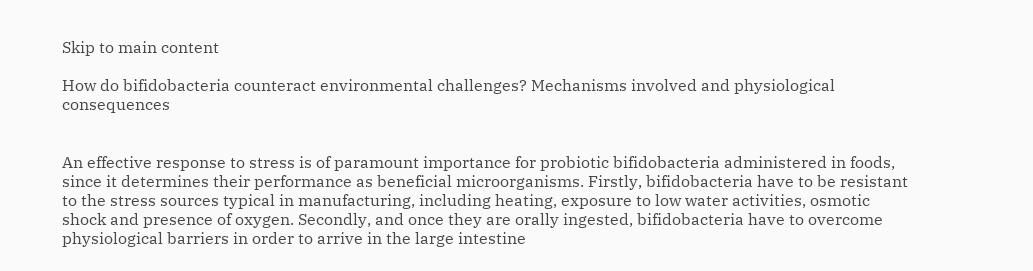Skip to main content

How do bifidobacteria counteract environmental challenges? Mechanisms involved and physiological consequences


An effective response to stress is of paramount importance for probiotic bifidobacteria administered in foods, since it determines their performance as beneficial microorganisms. Firstly, bifidobacteria have to be resistant to the stress sources typical in manufacturing, including heating, exposure to low water activities, osmotic shock and presence of oxygen. Secondly, and once they are orally ingested, bifidobacteria have to overcome physiological barriers in order to arrive in the large intestine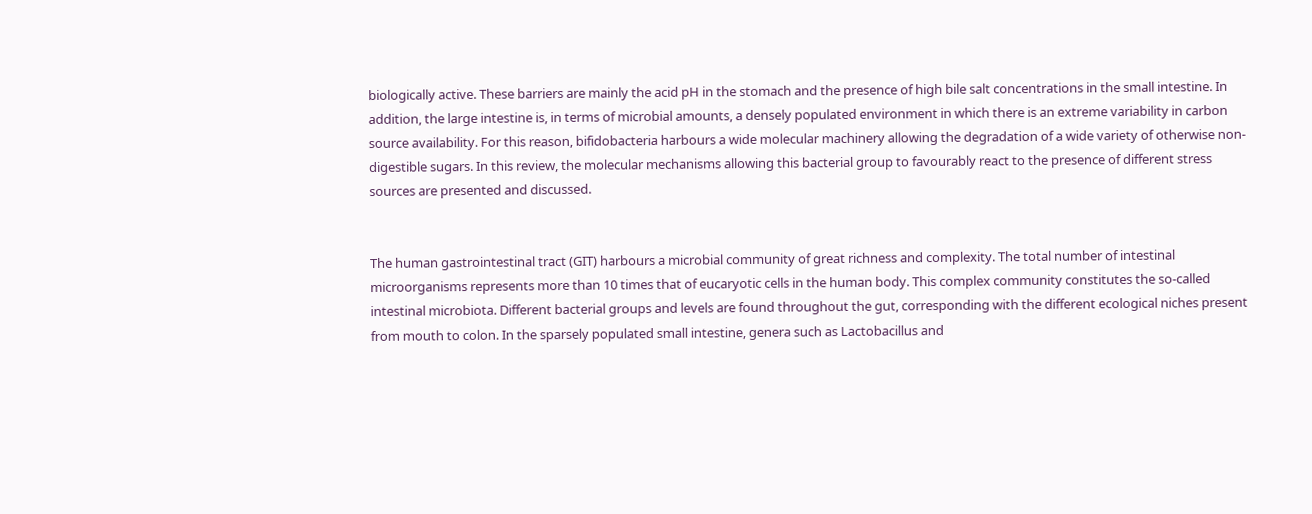biologically active. These barriers are mainly the acid pH in the stomach and the presence of high bile salt concentrations in the small intestine. In addition, the large intestine is, in terms of microbial amounts, a densely populated environment in which there is an extreme variability in carbon source availability. For this reason, bifidobacteria harbours a wide molecular machinery allowing the degradation of a wide variety of otherwise non-digestible sugars. In this review, the molecular mechanisms allowing this bacterial group to favourably react to the presence of different stress sources are presented and discussed.


The human gastrointestinal tract (GIT) harbours a microbial community of great richness and complexity. The total number of intestinal microorganisms represents more than 10 times that of eucaryotic cells in the human body. This complex community constitutes the so-called intestinal microbiota. Different bacterial groups and levels are found throughout the gut, corresponding with the different ecological niches present from mouth to colon. In the sparsely populated small intestine, genera such as Lactobacillus and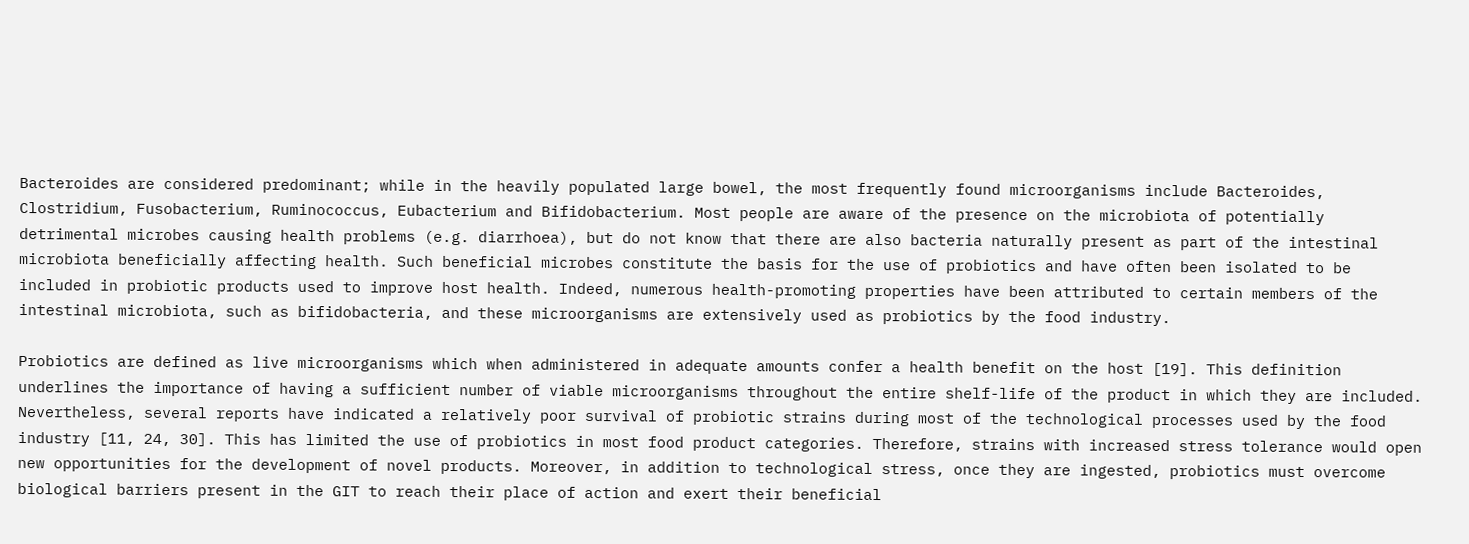Bacteroides are considered predominant; while in the heavily populated large bowel, the most frequently found microorganisms include Bacteroides, Clostridium, Fusobacterium, Ruminococcus, Eubacterium and Bifidobacterium. Most people are aware of the presence on the microbiota of potentially detrimental microbes causing health problems (e.g. diarrhoea), but do not know that there are also bacteria naturally present as part of the intestinal microbiota beneficially affecting health. Such beneficial microbes constitute the basis for the use of probiotics and have often been isolated to be included in probiotic products used to improve host health. Indeed, numerous health-promoting properties have been attributed to certain members of the intestinal microbiota, such as bifidobacteria, and these microorganisms are extensively used as probiotics by the food industry.

Probiotics are defined as live microorganisms which when administered in adequate amounts confer a health benefit on the host [19]. This definition underlines the importance of having a sufficient number of viable microorganisms throughout the entire shelf-life of the product in which they are included. Nevertheless, several reports have indicated a relatively poor survival of probiotic strains during most of the technological processes used by the food industry [11, 24, 30]. This has limited the use of probiotics in most food product categories. Therefore, strains with increased stress tolerance would open new opportunities for the development of novel products. Moreover, in addition to technological stress, once they are ingested, probiotics must overcome biological barriers present in the GIT to reach their place of action and exert their beneficial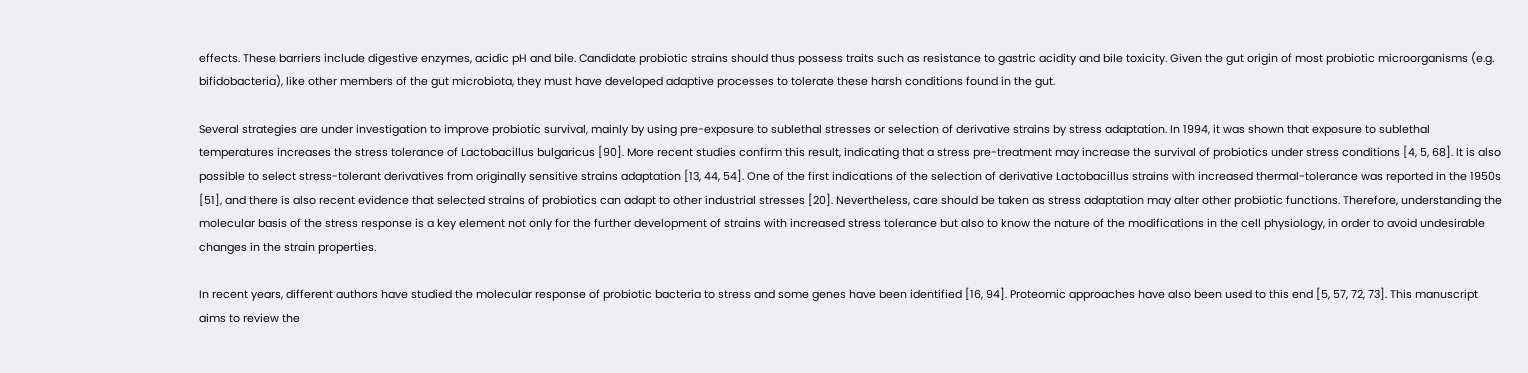effects. These barriers include digestive enzymes, acidic pH and bile. Candidate probiotic strains should thus possess traits such as resistance to gastric acidity and bile toxicity. Given the gut origin of most probiotic microorganisms (e.g. bifidobacteria), like other members of the gut microbiota, they must have developed adaptive processes to tolerate these harsh conditions found in the gut.

Several strategies are under investigation to improve probiotic survival, mainly by using pre-exposure to sublethal stresses or selection of derivative strains by stress adaptation. In 1994, it was shown that exposure to sublethal temperatures increases the stress tolerance of Lactobacillus bulgaricus [90]. More recent studies confirm this result, indicating that a stress pre-treatment may increase the survival of probiotics under stress conditions [4, 5, 68]. It is also possible to select stress-tolerant derivatives from originally sensitive strains adaptation [13, 44, 54]. One of the first indications of the selection of derivative Lactobacillus strains with increased thermal-tolerance was reported in the 1950s [51], and there is also recent evidence that selected strains of probiotics can adapt to other industrial stresses [20]. Nevertheless, care should be taken as stress adaptation may alter other probiotic functions. Therefore, understanding the molecular basis of the stress response is a key element not only for the further development of strains with increased stress tolerance but also to know the nature of the modifications in the cell physiology, in order to avoid undesirable changes in the strain properties.

In recent years, different authors have studied the molecular response of probiotic bacteria to stress and some genes have been identified [16, 94]. Proteomic approaches have also been used to this end [5, 57, 72, 73]. This manuscript aims to review the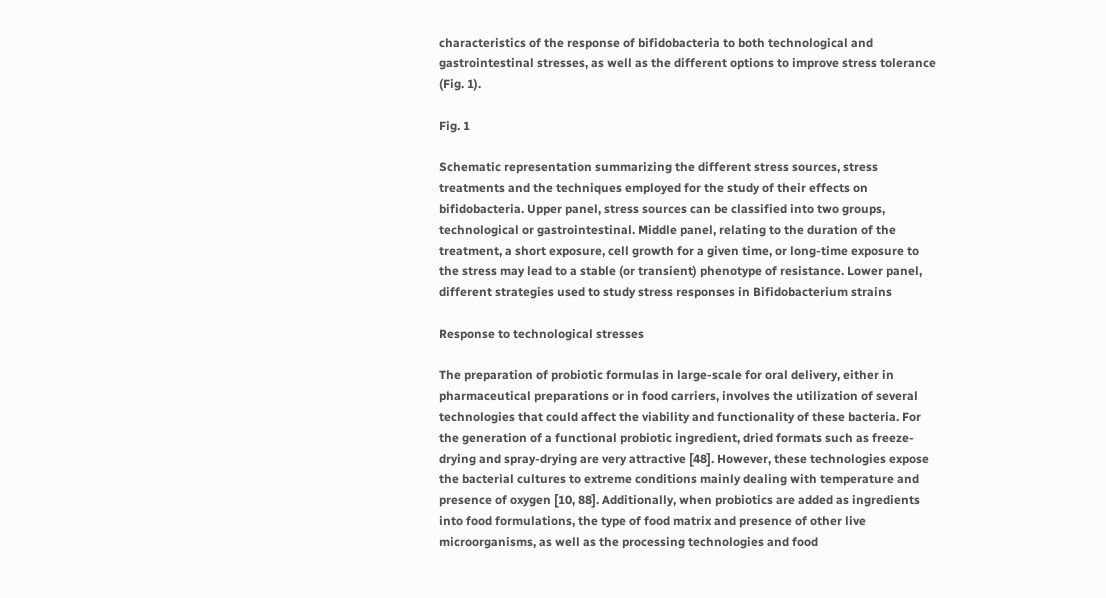characteristics of the response of bifidobacteria to both technological and gastrointestinal stresses, as well as the different options to improve stress tolerance (Fig. 1).

Fig. 1

Schematic representation summarizing the different stress sources, stress treatments and the techniques employed for the study of their effects on bifidobacteria. Upper panel, stress sources can be classified into two groups, technological or gastrointestinal. Middle panel, relating to the duration of the treatment, a short exposure, cell growth for a given time, or long-time exposure to the stress may lead to a stable (or transient) phenotype of resistance. Lower panel, different strategies used to study stress responses in Bifidobacterium strains

Response to technological stresses

The preparation of probiotic formulas in large-scale for oral delivery, either in pharmaceutical preparations or in food carriers, involves the utilization of several technologies that could affect the viability and functionality of these bacteria. For the generation of a functional probiotic ingredient, dried formats such as freeze-drying and spray-drying are very attractive [48]. However, these technologies expose the bacterial cultures to extreme conditions mainly dealing with temperature and presence of oxygen [10, 88]. Additionally, when probiotics are added as ingredients into food formulations, the type of food matrix and presence of other live microorganisms, as well as the processing technologies and food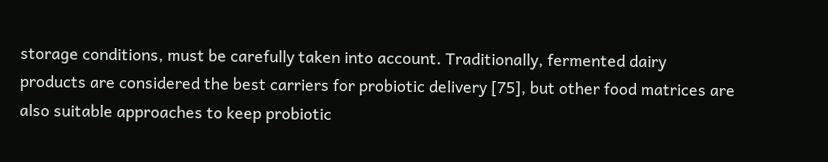storage conditions, must be carefully taken into account. Traditionally, fermented dairy products are considered the best carriers for probiotic delivery [75], but other food matrices are also suitable approaches to keep probiotic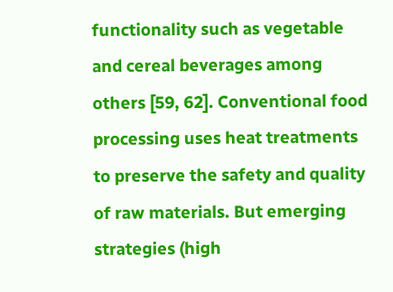functionality such as vegetable and cereal beverages among others [59, 62]. Conventional food processing uses heat treatments to preserve the safety and quality of raw materials. But emerging strategies (high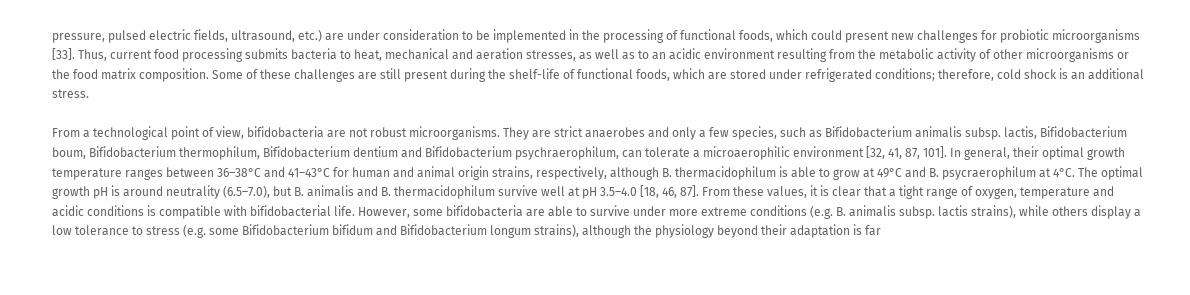pressure, pulsed electric fields, ultrasound, etc.) are under consideration to be implemented in the processing of functional foods, which could present new challenges for probiotic microorganisms [33]. Thus, current food processing submits bacteria to heat, mechanical and aeration stresses, as well as to an acidic environment resulting from the metabolic activity of other microorganisms or the food matrix composition. Some of these challenges are still present during the shelf-life of functional foods, which are stored under refrigerated conditions; therefore, cold shock is an additional stress.

From a technological point of view, bifidobacteria are not robust microorganisms. They are strict anaerobes and only a few species, such as Bifidobacterium animalis subsp. lactis, Bifidobacterium boum, Bifidobacterium thermophilum, Bifidobacterium dentium and Bifidobacterium psychraerophilum, can tolerate a microaerophilic environment [32, 41, 87, 101]. In general, their optimal growth temperature ranges between 36–38°C and 41–43°C for human and animal origin strains, respectively, although B. thermacidophilum is able to grow at 49°C and B. psycraerophilum at 4°C. The optimal growth pH is around neutrality (6.5–7.0), but B. animalis and B. thermacidophilum survive well at pH 3.5–4.0 [18, 46, 87]. From these values, it is clear that a tight range of oxygen, temperature and acidic conditions is compatible with bifidobacterial life. However, some bifidobacteria are able to survive under more extreme conditions (e.g. B. animalis subsp. lactis strains), while others display a low tolerance to stress (e.g. some Bifidobacterium bifidum and Bifidobacterium longum strains), although the physiology beyond their adaptation is far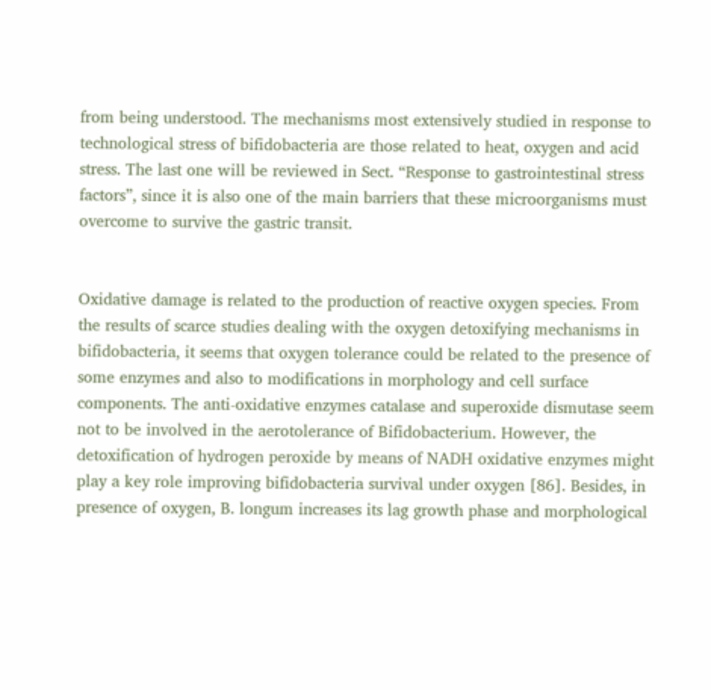from being understood. The mechanisms most extensively studied in response to technological stress of bifidobacteria are those related to heat, oxygen and acid stress. The last one will be reviewed in Sect. “Response to gastrointestinal stress factors”, since it is also one of the main barriers that these microorganisms must overcome to survive the gastric transit.


Oxidative damage is related to the production of reactive oxygen species. From the results of scarce studies dealing with the oxygen detoxifying mechanisms in bifidobacteria, it seems that oxygen tolerance could be related to the presence of some enzymes and also to modifications in morphology and cell surface components. The anti-oxidative enzymes catalase and superoxide dismutase seem not to be involved in the aerotolerance of Bifidobacterium. However, the detoxification of hydrogen peroxide by means of NADH oxidative enzymes might play a key role improving bifidobacteria survival under oxygen [86]. Besides, in presence of oxygen, B. longum increases its lag growth phase and morphological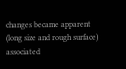changes became apparent (long size and rough surface) associated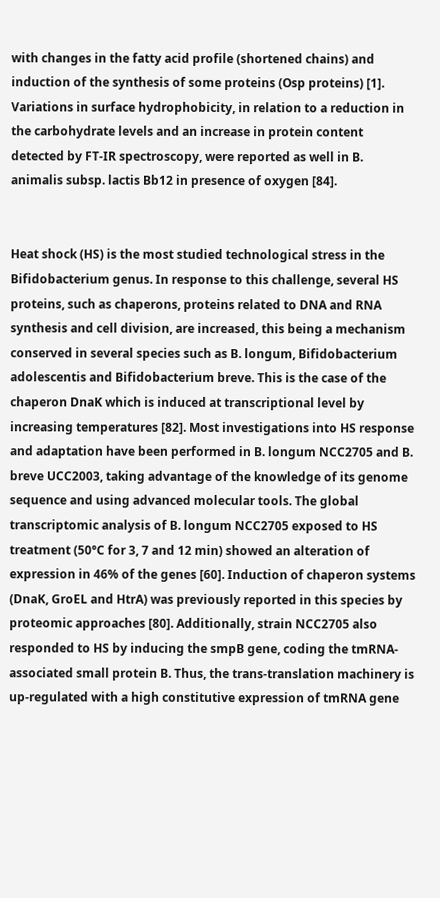with changes in the fatty acid profile (shortened chains) and induction of the synthesis of some proteins (Osp proteins) [1]. Variations in surface hydrophobicity, in relation to a reduction in the carbohydrate levels and an increase in protein content detected by FT-IR spectroscopy, were reported as well in B. animalis subsp. lactis Bb12 in presence of oxygen [84].


Heat shock (HS) is the most studied technological stress in the Bifidobacterium genus. In response to this challenge, several HS proteins, such as chaperons, proteins related to DNA and RNA synthesis and cell division, are increased, this being a mechanism conserved in several species such as B. longum, Bifidobacterium adolescentis and Bifidobacterium breve. This is the case of the chaperon DnaK which is induced at transcriptional level by increasing temperatures [82]. Most investigations into HS response and adaptation have been performed in B. longum NCC2705 and B. breve UCC2003, taking advantage of the knowledge of its genome sequence and using advanced molecular tools. The global transcriptomic analysis of B. longum NCC2705 exposed to HS treatment (50°C for 3, 7 and 12 min) showed an alteration of expression in 46% of the genes [60]. Induction of chaperon systems (DnaK, GroEL and HtrA) was previously reported in this species by proteomic approaches [80]. Additionally, strain NCC2705 also responded to HS by inducing the smpB gene, coding the tmRNA-associated small protein B. Thus, the trans-translation machinery is up-regulated with a high constitutive expression of tmRNA gene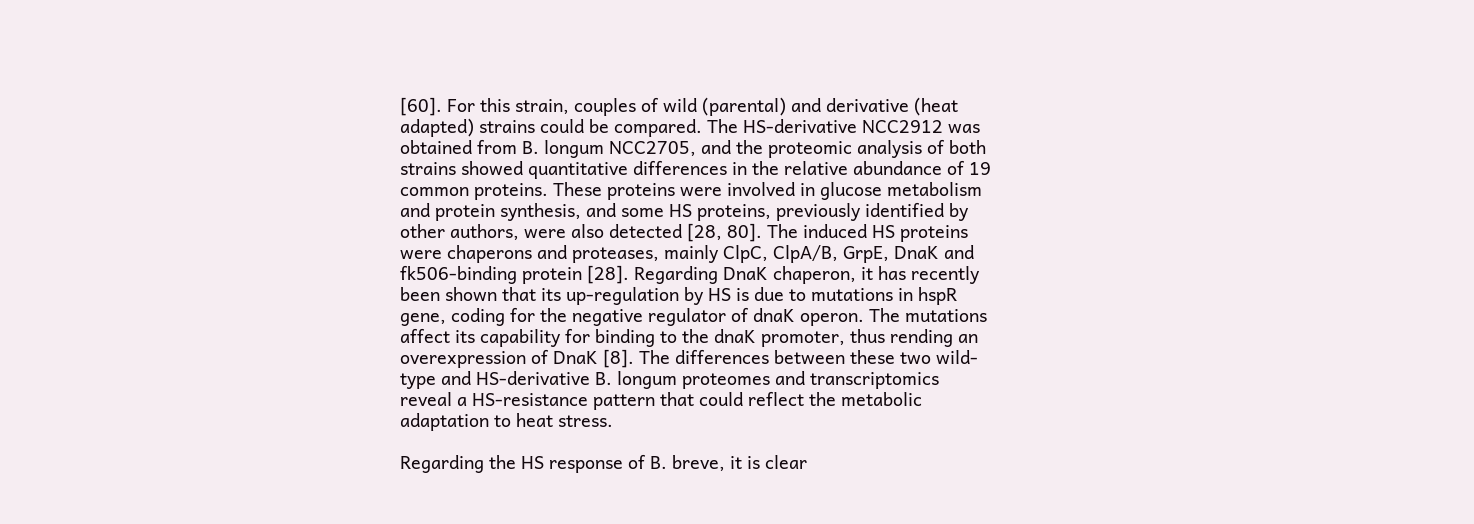[60]. For this strain, couples of wild (parental) and derivative (heat adapted) strains could be compared. The HS-derivative NCC2912 was obtained from B. longum NCC2705, and the proteomic analysis of both strains showed quantitative differences in the relative abundance of 19 common proteins. These proteins were involved in glucose metabolism and protein synthesis, and some HS proteins, previously identified by other authors, were also detected [28, 80]. The induced HS proteins were chaperons and proteases, mainly ClpC, ClpA/B, GrpE, DnaK and fk506-binding protein [28]. Regarding DnaK chaperon, it has recently been shown that its up-regulation by HS is due to mutations in hspR gene, coding for the negative regulator of dnaK operon. The mutations affect its capability for binding to the dnaK promoter, thus rending an overexpression of DnaK [8]. The differences between these two wild-type and HS-derivative B. longum proteomes and transcriptomics reveal a HS-resistance pattern that could reflect the metabolic adaptation to heat stress.

Regarding the HS response of B. breve, it is clear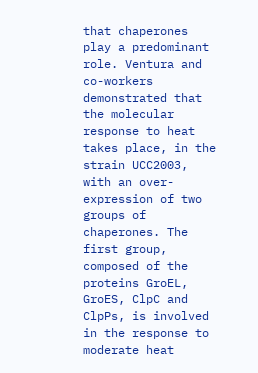that chaperones play a predominant role. Ventura and co-workers demonstrated that the molecular response to heat takes place, in the strain UCC2003, with an over-expression of two groups of chaperones. The first group, composed of the proteins GroEL, GroES, ClpC and ClpPs, is involved in the response to moderate heat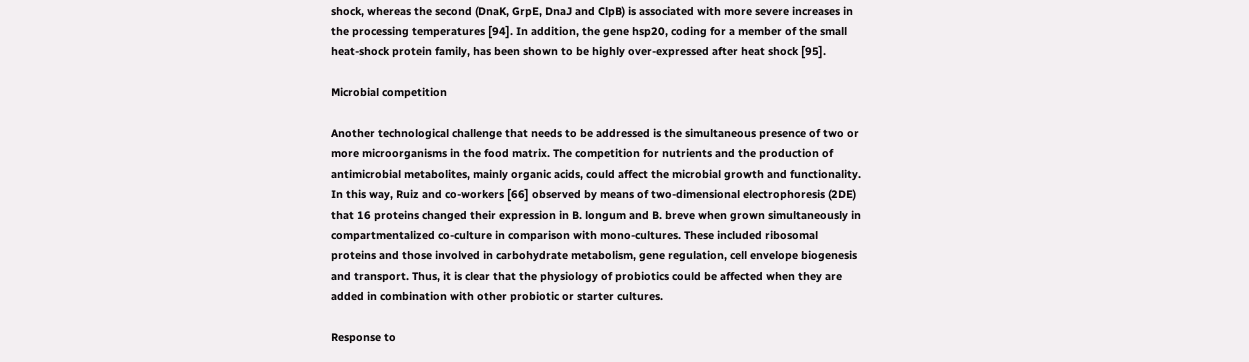shock, whereas the second (DnaK, GrpE, DnaJ and ClpB) is associated with more severe increases in the processing temperatures [94]. In addition, the gene hsp20, coding for a member of the small heat-shock protein family, has been shown to be highly over-expressed after heat shock [95].

Microbial competition

Another technological challenge that needs to be addressed is the simultaneous presence of two or more microorganisms in the food matrix. The competition for nutrients and the production of antimicrobial metabolites, mainly organic acids, could affect the microbial growth and functionality. In this way, Ruiz and co-workers [66] observed by means of two-dimensional electrophoresis (2DE) that 16 proteins changed their expression in B. longum and B. breve when grown simultaneously in compartmentalized co-culture in comparison with mono-cultures. These included ribosomal proteins and those involved in carbohydrate metabolism, gene regulation, cell envelope biogenesis and transport. Thus, it is clear that the physiology of probiotics could be affected when they are added in combination with other probiotic or starter cultures.

Response to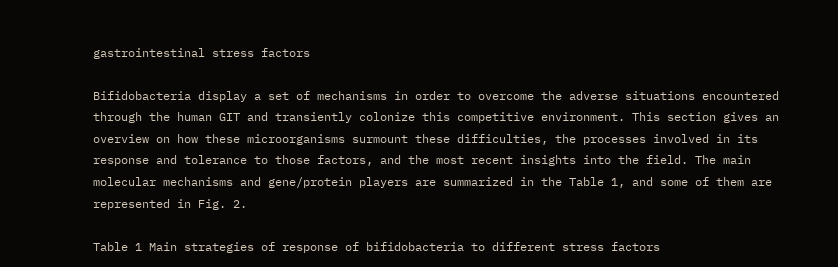gastrointestinal stress factors

Bifidobacteria display a set of mechanisms in order to overcome the adverse situations encountered through the human GIT and transiently colonize this competitive environment. This section gives an overview on how these microorganisms surmount these difficulties, the processes involved in its response and tolerance to those factors, and the most recent insights into the field. The main molecular mechanisms and gene/protein players are summarized in the Table 1, and some of them are represented in Fig. 2.

Table 1 Main strategies of response of bifidobacteria to different stress factors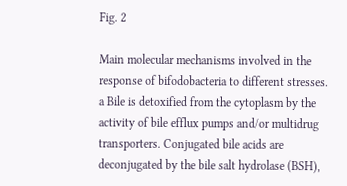Fig. 2

Main molecular mechanisms involved in the response of bifodobacteria to different stresses. a Bile is detoxified from the cytoplasm by the activity of bile efflux pumps and/or multidrug transporters. Conjugated bile acids are deconjugated by the bile salt hydrolase (BSH),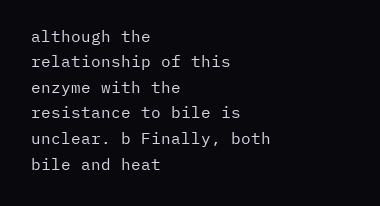although the relationship of this enzyme with the resistance to bile is unclear. b Finally, both bile and heat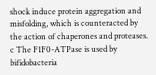shock induce protein aggregation and misfolding, which is counteracted by the action of chaperones and proteases. c The F1F0-ATPase is used by bifidobacteria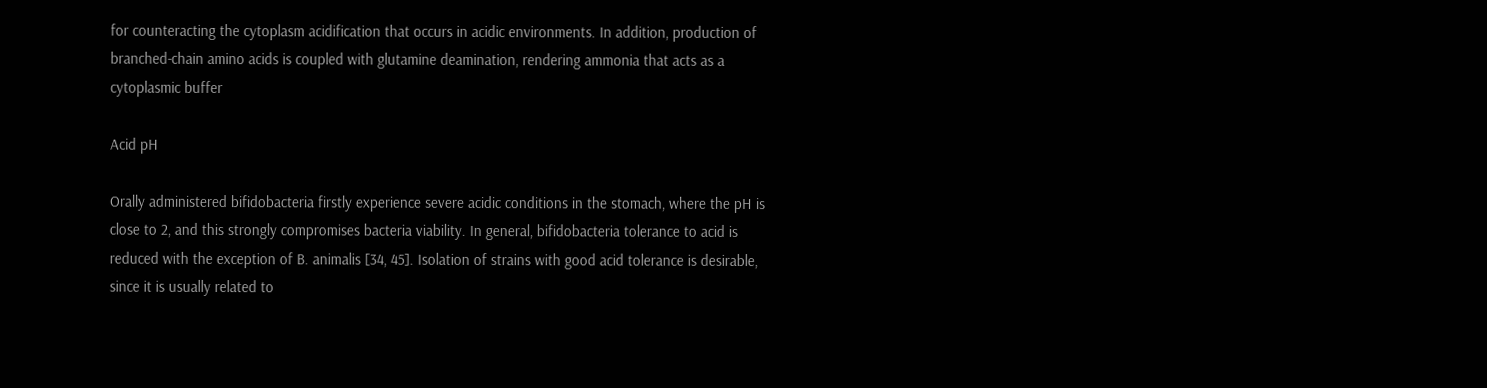for counteracting the cytoplasm acidification that occurs in acidic environments. In addition, production of branched-chain amino acids is coupled with glutamine deamination, rendering ammonia that acts as a cytoplasmic buffer

Acid pH

Orally administered bifidobacteria firstly experience severe acidic conditions in the stomach, where the pH is close to 2, and this strongly compromises bacteria viability. In general, bifidobacteria tolerance to acid is reduced with the exception of B. animalis [34, 45]. Isolation of strains with good acid tolerance is desirable, since it is usually related to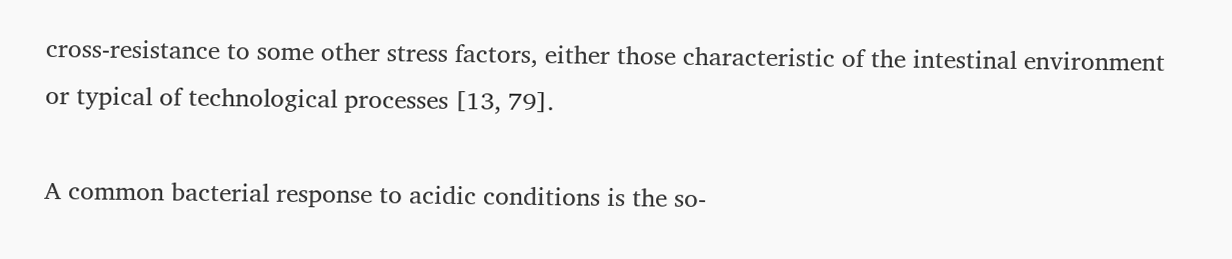cross-resistance to some other stress factors, either those characteristic of the intestinal environment or typical of technological processes [13, 79].

A common bacterial response to acidic conditions is the so-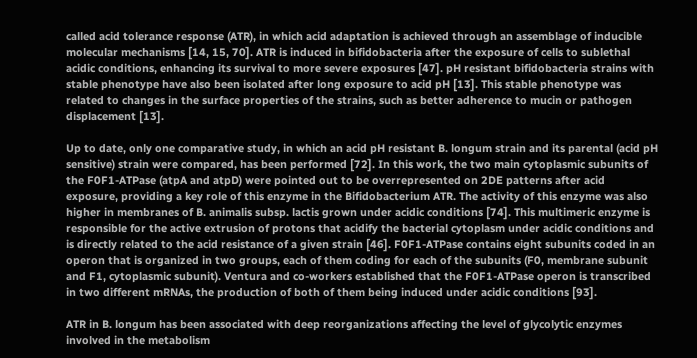called acid tolerance response (ATR), in which acid adaptation is achieved through an assemblage of inducible molecular mechanisms [14, 15, 70]. ATR is induced in bifidobacteria after the exposure of cells to sublethal acidic conditions, enhancing its survival to more severe exposures [47]. pH resistant bifidobacteria strains with stable phenotype have also been isolated after long exposure to acid pH [13]. This stable phenotype was related to changes in the surface properties of the strains, such as better adherence to mucin or pathogen displacement [13].

Up to date, only one comparative study, in which an acid pH resistant B. longum strain and its parental (acid pH sensitive) strain were compared, has been performed [72]. In this work, the two main cytoplasmic subunits of the F0F1-ATPase (atpA and atpD) were pointed out to be overrepresented on 2DE patterns after acid exposure, providing a key role of this enzyme in the Bifidobacterium ATR. The activity of this enzyme was also higher in membranes of B. animalis subsp. lactis grown under acidic conditions [74]. This multimeric enzyme is responsible for the active extrusion of protons that acidify the bacterial cytoplasm under acidic conditions and is directly related to the acid resistance of a given strain [46]. F0F1-ATPase contains eight subunits coded in an operon that is organized in two groups, each of them coding for each of the subunits (F0, membrane subunit and F1, cytoplasmic subunit). Ventura and co-workers established that the F0F1-ATPase operon is transcribed in two different mRNAs, the production of both of them being induced under acidic conditions [93].

ATR in B. longum has been associated with deep reorganizations affecting the level of glycolytic enzymes involved in the metabolism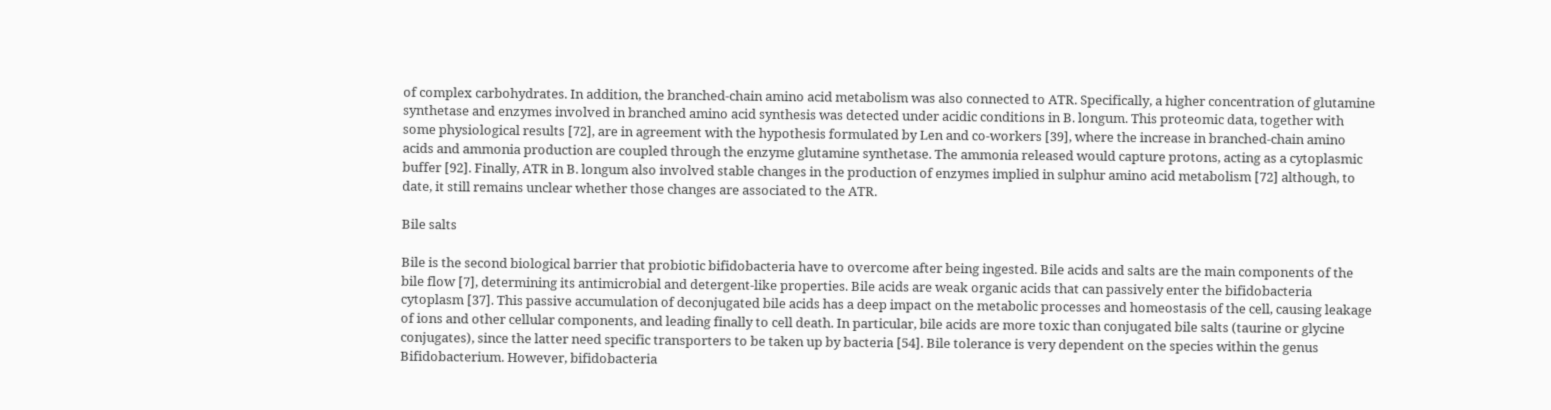of complex carbohydrates. In addition, the branched-chain amino acid metabolism was also connected to ATR. Specifically, a higher concentration of glutamine synthetase and enzymes involved in branched amino acid synthesis was detected under acidic conditions in B. longum. This proteomic data, together with some physiological results [72], are in agreement with the hypothesis formulated by Len and co-workers [39], where the increase in branched-chain amino acids and ammonia production are coupled through the enzyme glutamine synthetase. The ammonia released would capture protons, acting as a cytoplasmic buffer [92]. Finally, ATR in B. longum also involved stable changes in the production of enzymes implied in sulphur amino acid metabolism [72] although, to date, it still remains unclear whether those changes are associated to the ATR.

Bile salts

Bile is the second biological barrier that probiotic bifidobacteria have to overcome after being ingested. Bile acids and salts are the main components of the bile flow [7], determining its antimicrobial and detergent-like properties. Bile acids are weak organic acids that can passively enter the bifidobacteria cytoplasm [37]. This passive accumulation of deconjugated bile acids has a deep impact on the metabolic processes and homeostasis of the cell, causing leakage of ions and other cellular components, and leading finally to cell death. In particular, bile acids are more toxic than conjugated bile salts (taurine or glycine conjugates), since the latter need specific transporters to be taken up by bacteria [54]. Bile tolerance is very dependent on the species within the genus Bifidobacterium. However, bifidobacteria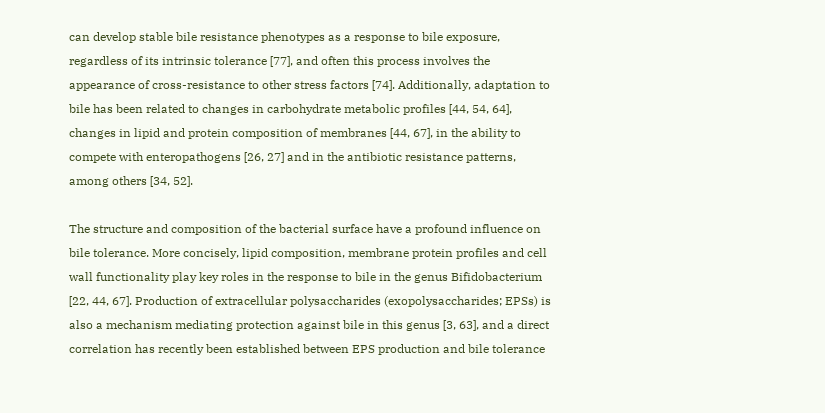can develop stable bile resistance phenotypes as a response to bile exposure, regardless of its intrinsic tolerance [77], and often this process involves the appearance of cross-resistance to other stress factors [74]. Additionally, adaptation to bile has been related to changes in carbohydrate metabolic profiles [44, 54, 64], changes in lipid and protein composition of membranes [44, 67], in the ability to compete with enteropathogens [26, 27] and in the antibiotic resistance patterns, among others [34, 52].

The structure and composition of the bacterial surface have a profound influence on bile tolerance. More concisely, lipid composition, membrane protein profiles and cell wall functionality play key roles in the response to bile in the genus Bifidobacterium [22, 44, 67]. Production of extracellular polysaccharides (exopolysaccharides; EPSs) is also a mechanism mediating protection against bile in this genus [3, 63], and a direct correlation has recently been established between EPS production and bile tolerance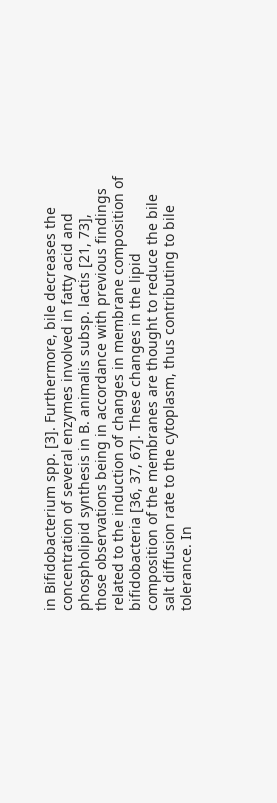in Bifidobacterium spp. [3]. Furthermore, bile decreases the concentration of several enzymes involved in fatty acid and phospholipid synthesis in B. animalis subsp. lactis [21, 73], those observations being in accordance with previous findings related to the induction of changes in membrane composition of bifidobacteria [36, 37, 67]. These changes in the lipid composition of the membranes are thought to reduce the bile salt diffusion rate to the cytoplasm, thus contributing to bile tolerance. In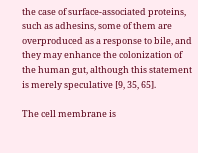the case of surface-associated proteins, such as adhesins, some of them are overproduced as a response to bile, and they may enhance the colonization of the human gut, although this statement is merely speculative [9, 35, 65].

The cell membrane is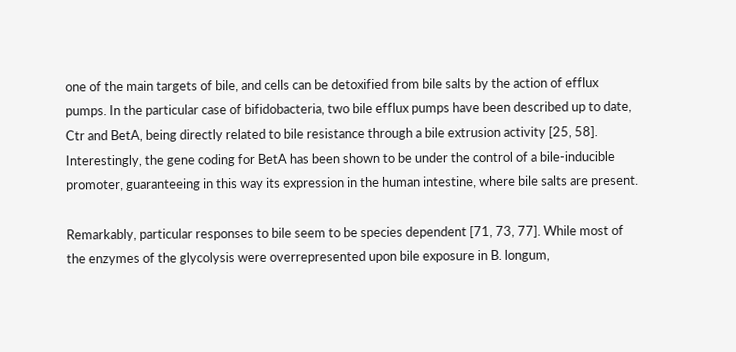one of the main targets of bile, and cells can be detoxified from bile salts by the action of efflux pumps. In the particular case of bifidobacteria, two bile efflux pumps have been described up to date, Ctr and BetA, being directly related to bile resistance through a bile extrusion activity [25, 58]. Interestingly, the gene coding for BetA has been shown to be under the control of a bile-inducible promoter, guaranteeing in this way its expression in the human intestine, where bile salts are present.

Remarkably, particular responses to bile seem to be species dependent [71, 73, 77]. While most of the enzymes of the glycolysis were overrepresented upon bile exposure in B. longum,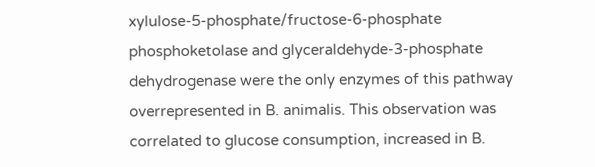xylulose-5-phosphate/fructose-6-phosphate phosphoketolase and glyceraldehyde-3-phosphate dehydrogenase were the only enzymes of this pathway overrepresented in B. animalis. This observation was correlated to glucose consumption, increased in B.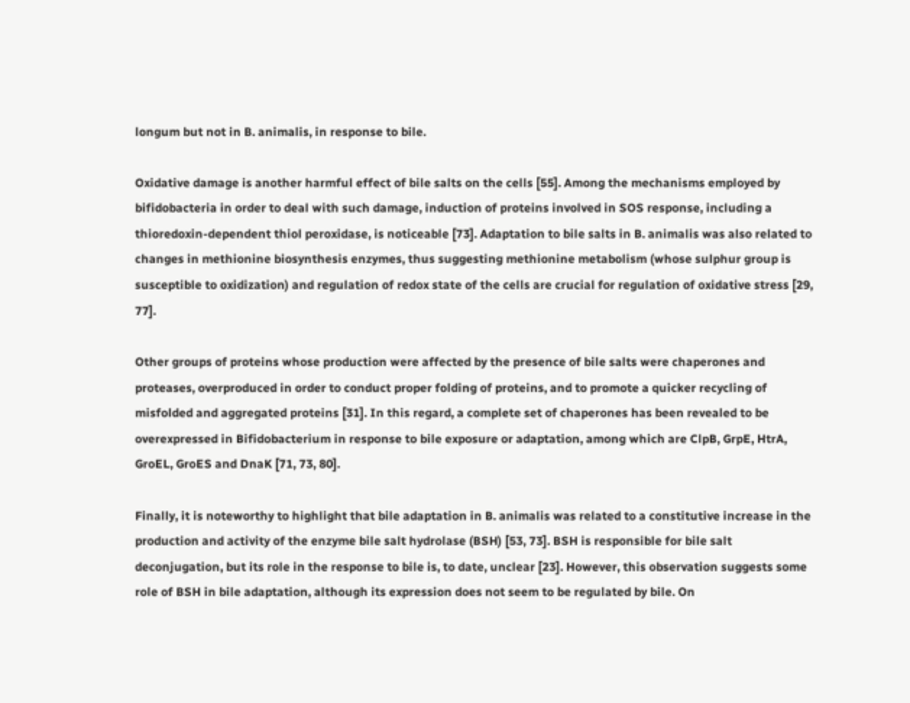longum but not in B. animalis, in response to bile.

Oxidative damage is another harmful effect of bile salts on the cells [55]. Among the mechanisms employed by bifidobacteria in order to deal with such damage, induction of proteins involved in SOS response, including a thioredoxin-dependent thiol peroxidase, is noticeable [73]. Adaptation to bile salts in B. animalis was also related to changes in methionine biosynthesis enzymes, thus suggesting methionine metabolism (whose sulphur group is susceptible to oxidization) and regulation of redox state of the cells are crucial for regulation of oxidative stress [29, 77].

Other groups of proteins whose production were affected by the presence of bile salts were chaperones and proteases, overproduced in order to conduct proper folding of proteins, and to promote a quicker recycling of misfolded and aggregated proteins [31]. In this regard, a complete set of chaperones has been revealed to be overexpressed in Bifidobacterium in response to bile exposure or adaptation, among which are ClpB, GrpE, HtrA, GroEL, GroES and DnaK [71, 73, 80].

Finally, it is noteworthy to highlight that bile adaptation in B. animalis was related to a constitutive increase in the production and activity of the enzyme bile salt hydrolase (BSH) [53, 73]. BSH is responsible for bile salt deconjugation, but its role in the response to bile is, to date, unclear [23]. However, this observation suggests some role of BSH in bile adaptation, although its expression does not seem to be regulated by bile. On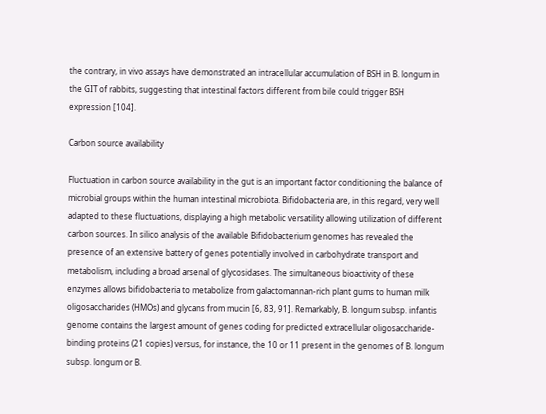the contrary, in vivo assays have demonstrated an intracellular accumulation of BSH in B. longum in the GIT of rabbits, suggesting that intestinal factors different from bile could trigger BSH expression [104].

Carbon source availability

Fluctuation in carbon source availability in the gut is an important factor conditioning the balance of microbial groups within the human intestinal microbiota. Bifidobacteria are, in this regard, very well adapted to these fluctuations, displaying a high metabolic versatility allowing utilization of different carbon sources. In silico analysis of the available Bifidobacterium genomes has revealed the presence of an extensive battery of genes potentially involved in carbohydrate transport and metabolism, including a broad arsenal of glycosidases. The simultaneous bioactivity of these enzymes allows bifidobacteria to metabolize from galactomannan-rich plant gums to human milk oligosaccharides (HMOs) and glycans from mucin [6, 83, 91]. Remarkably, B. longum subsp. infantis genome contains the largest amount of genes coding for predicted extracellular oligosaccharide-binding proteins (21 copies) versus, for instance, the 10 or 11 present in the genomes of B. longum subsp. longum or B.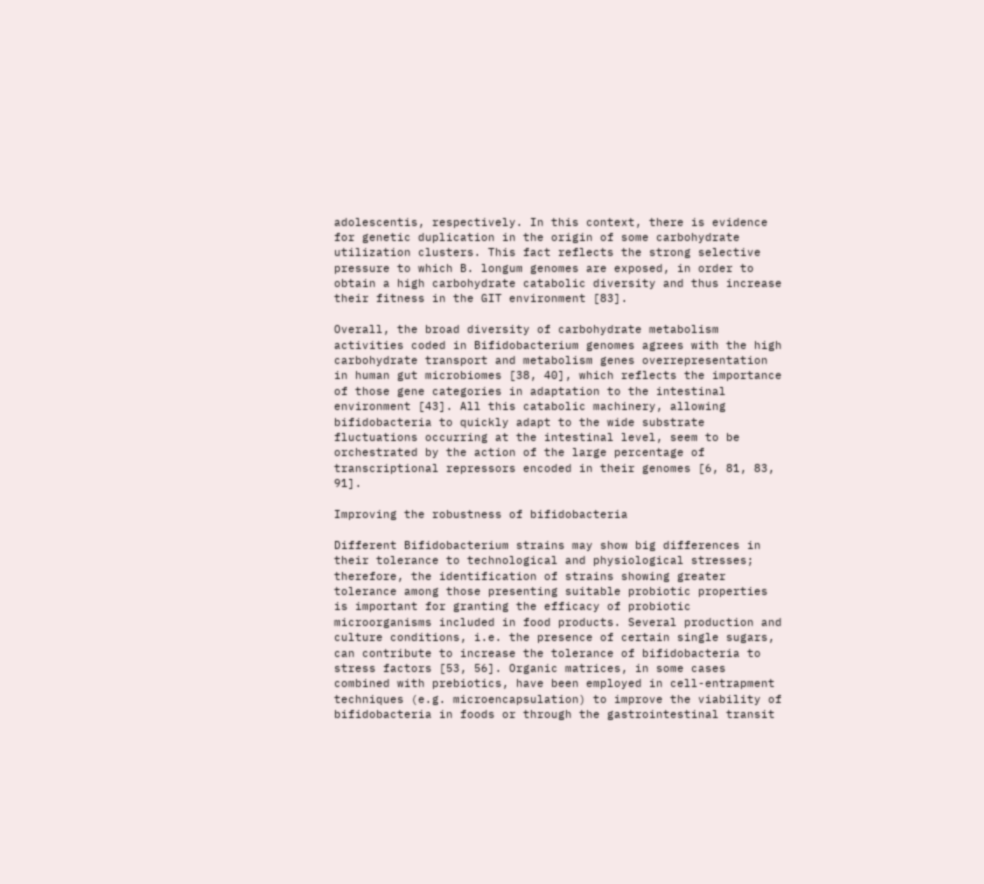adolescentis, respectively. In this context, there is evidence for genetic duplication in the origin of some carbohydrate utilization clusters. This fact reflects the strong selective pressure to which B. longum genomes are exposed, in order to obtain a high carbohydrate catabolic diversity and thus increase their fitness in the GIT environment [83].

Overall, the broad diversity of carbohydrate metabolism activities coded in Bifidobacterium genomes agrees with the high carbohydrate transport and metabolism genes overrepresentation in human gut microbiomes [38, 40], which reflects the importance of those gene categories in adaptation to the intestinal environment [43]. All this catabolic machinery, allowing bifidobacteria to quickly adapt to the wide substrate fluctuations occurring at the intestinal level, seem to be orchestrated by the action of the large percentage of transcriptional repressors encoded in their genomes [6, 81, 83, 91].

Improving the robustness of bifidobacteria

Different Bifidobacterium strains may show big differences in their tolerance to technological and physiological stresses; therefore, the identification of strains showing greater tolerance among those presenting suitable probiotic properties is important for granting the efficacy of probiotic microorganisms included in food products. Several production and culture conditions, i.e. the presence of certain single sugars, can contribute to increase the tolerance of bifidobacteria to stress factors [53, 56]. Organic matrices, in some cases combined with prebiotics, have been employed in cell-entrapment techniques (e.g. microencapsulation) to improve the viability of bifidobacteria in foods or through the gastrointestinal transit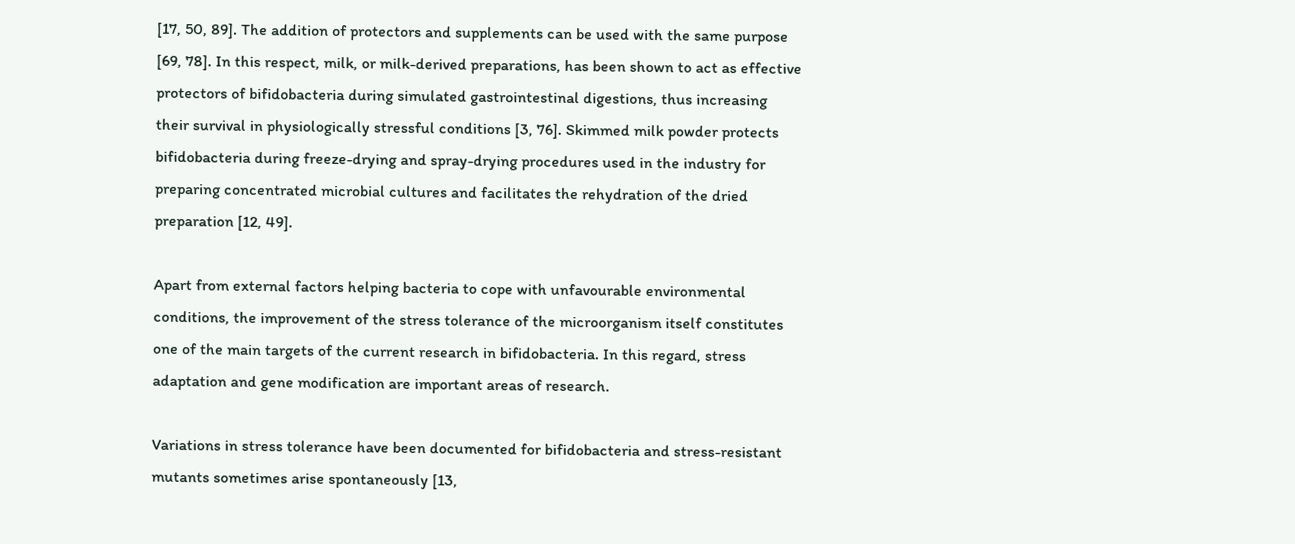[17, 50, 89]. The addition of protectors and supplements can be used with the same purpose [69, 78]. In this respect, milk, or milk-derived preparations, has been shown to act as effective protectors of bifidobacteria during simulated gastrointestinal digestions, thus increasing their survival in physiologically stressful conditions [3, 76]. Skimmed milk powder protects bifidobacteria during freeze-drying and spray-drying procedures used in the industry for preparing concentrated microbial cultures and facilitates the rehydration of the dried preparation [12, 49].

Apart from external factors helping bacteria to cope with unfavourable environmental conditions, the improvement of the stress tolerance of the microorganism itself constitutes one of the main targets of the current research in bifidobacteria. In this regard, stress adaptation and gene modification are important areas of research.

Variations in stress tolerance have been documented for bifidobacteria and stress-resistant mutants sometimes arise spontaneously [13,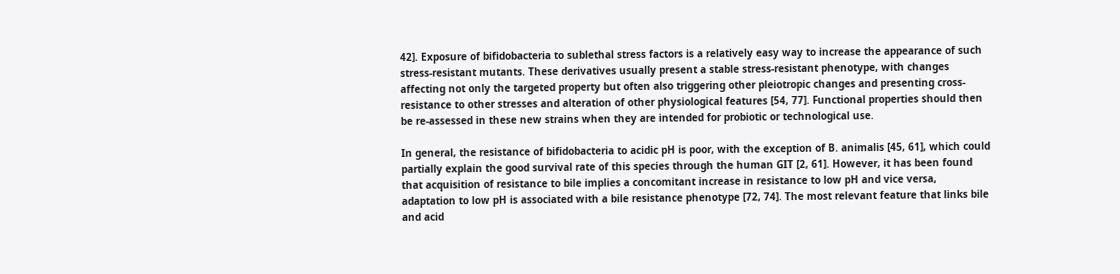42]. Exposure of bifidobacteria to sublethal stress factors is a relatively easy way to increase the appearance of such stress-resistant mutants. These derivatives usually present a stable stress-resistant phenotype, with changes affecting not only the targeted property but often also triggering other pleiotropic changes and presenting cross-resistance to other stresses and alteration of other physiological features [54, 77]. Functional properties should then be re-assessed in these new strains when they are intended for probiotic or technological use.

In general, the resistance of bifidobacteria to acidic pH is poor, with the exception of B. animalis [45, 61], which could partially explain the good survival rate of this species through the human GIT [2, 61]. However, it has been found that acquisition of resistance to bile implies a concomitant increase in resistance to low pH and vice versa, adaptation to low pH is associated with a bile resistance phenotype [72, 74]. The most relevant feature that links bile and acid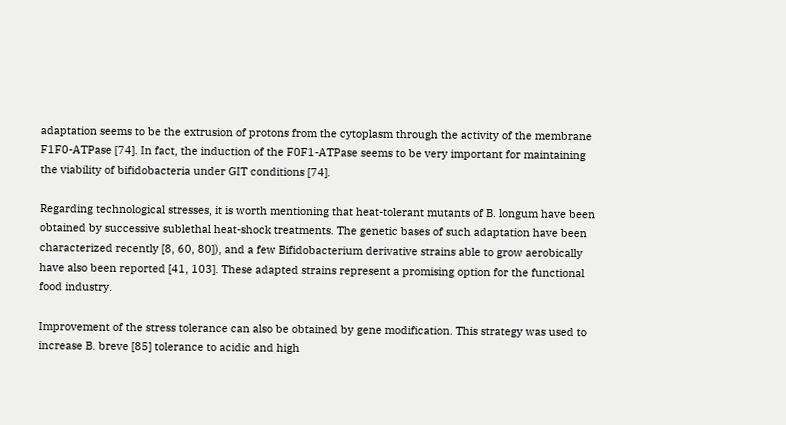adaptation seems to be the extrusion of protons from the cytoplasm through the activity of the membrane F1F0-ATPase [74]. In fact, the induction of the F0F1-ATPase seems to be very important for maintaining the viability of bifidobacteria under GIT conditions [74].

Regarding technological stresses, it is worth mentioning that heat-tolerant mutants of B. longum have been obtained by successive sublethal heat-shock treatments. The genetic bases of such adaptation have been characterized recently [8, 60, 80]), and a few Bifidobacterium derivative strains able to grow aerobically have also been reported [41, 103]. These adapted strains represent a promising option for the functional food industry.

Improvement of the stress tolerance can also be obtained by gene modification. This strategy was used to increase B. breve [85] tolerance to acidic and high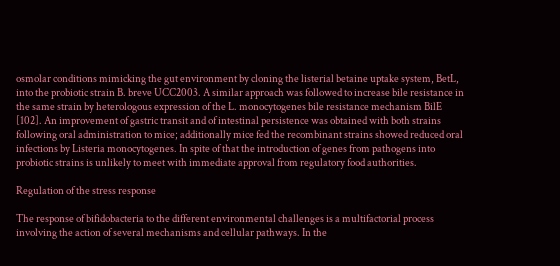osmolar conditions mimicking the gut environment by cloning the listerial betaine uptake system, BetL, into the probiotic strain B. breve UCC2003. A similar approach was followed to increase bile resistance in the same strain by heterologous expression of the L. monocytogenes bile resistance mechanism BilE [102]. An improvement of gastric transit and of intestinal persistence was obtained with both strains following oral administration to mice; additionally mice fed the recombinant strains showed reduced oral infections by Listeria monocytogenes. In spite of that the introduction of genes from pathogens into probiotic strains is unlikely to meet with immediate approval from regulatory food authorities.

Regulation of the stress response

The response of bifidobacteria to the different environmental challenges is a multifactorial process involving the action of several mechanisms and cellular pathways. In the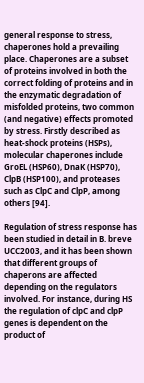general response to stress, chaperones hold a prevailing place. Chaperones are a subset of proteins involved in both the correct folding of proteins and in the enzymatic degradation of misfolded proteins, two common (and negative) effects promoted by stress. Firstly described as heat-shock proteins (HSPs), molecular chaperones include GroEL (HSP60), DnaK (HSP70), ClpB (HSP100), and proteases such as ClpC and ClpP, among others [94].

Regulation of stress response has been studied in detail in B. breve UCC2003, and it has been shown that different groups of chaperons are affected depending on the regulators involved. For instance, during HS the regulation of clpC and clpP genes is dependent on the product of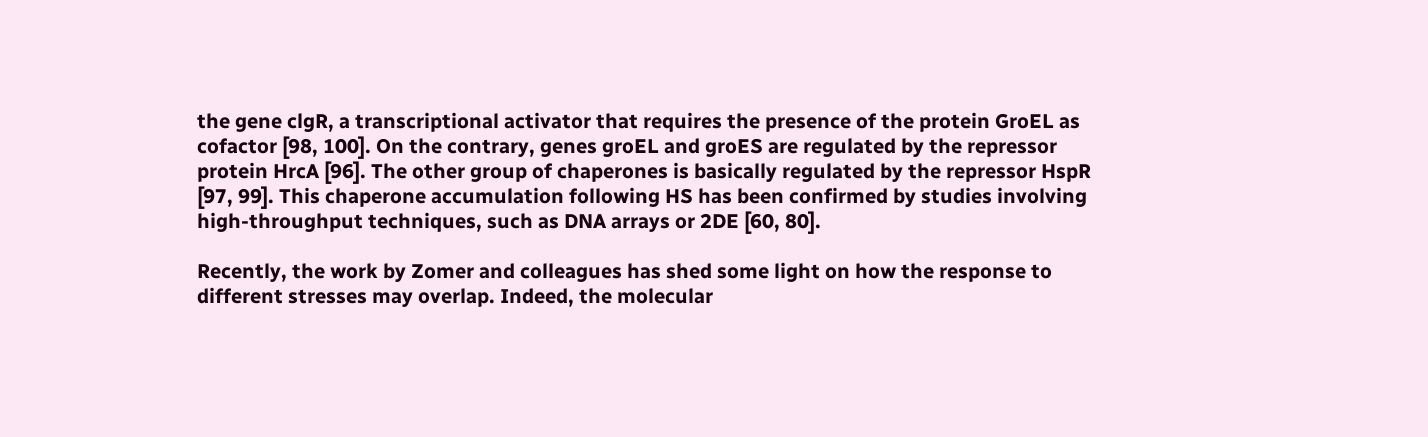the gene clgR, a transcriptional activator that requires the presence of the protein GroEL as cofactor [98, 100]. On the contrary, genes groEL and groES are regulated by the repressor protein HrcA [96]. The other group of chaperones is basically regulated by the repressor HspR [97, 99]. This chaperone accumulation following HS has been confirmed by studies involving high-throughput techniques, such as DNA arrays or 2DE [60, 80].

Recently, the work by Zomer and colleagues has shed some light on how the response to different stresses may overlap. Indeed, the molecular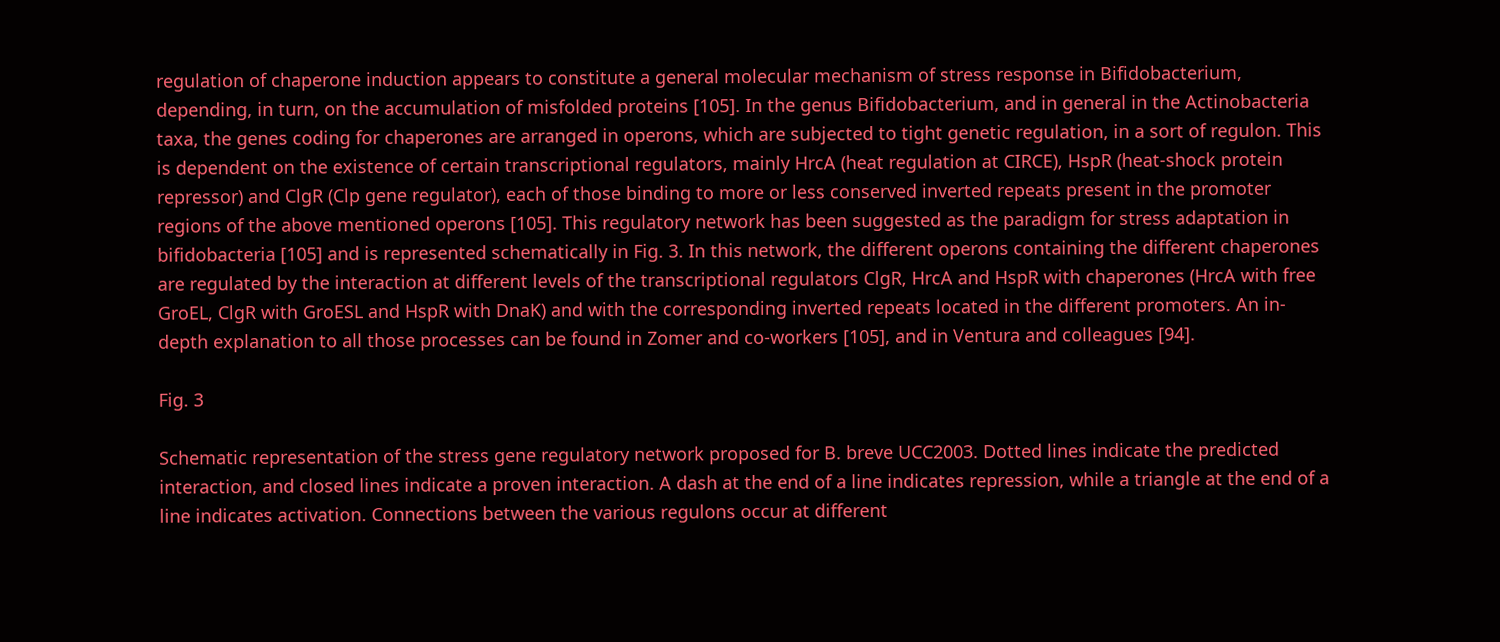regulation of chaperone induction appears to constitute a general molecular mechanism of stress response in Bifidobacterium, depending, in turn, on the accumulation of misfolded proteins [105]. In the genus Bifidobacterium, and in general in the Actinobacteria taxa, the genes coding for chaperones are arranged in operons, which are subjected to tight genetic regulation, in a sort of regulon. This is dependent on the existence of certain transcriptional regulators, mainly HrcA (heat regulation at CIRCE), HspR (heat-shock protein repressor) and ClgR (Clp gene regulator), each of those binding to more or less conserved inverted repeats present in the promoter regions of the above mentioned operons [105]. This regulatory network has been suggested as the paradigm for stress adaptation in bifidobacteria [105] and is represented schematically in Fig. 3. In this network, the different operons containing the different chaperones are regulated by the interaction at different levels of the transcriptional regulators ClgR, HrcA and HspR with chaperones (HrcA with free GroEL, ClgR with GroESL and HspR with DnaK) and with the corresponding inverted repeats located in the different promoters. An in-depth explanation to all those processes can be found in Zomer and co-workers [105], and in Ventura and colleagues [94].

Fig. 3

Schematic representation of the stress gene regulatory network proposed for B. breve UCC2003. Dotted lines indicate the predicted interaction, and closed lines indicate a proven interaction. A dash at the end of a line indicates repression, while a triangle at the end of a line indicates activation. Connections between the various regulons occur at different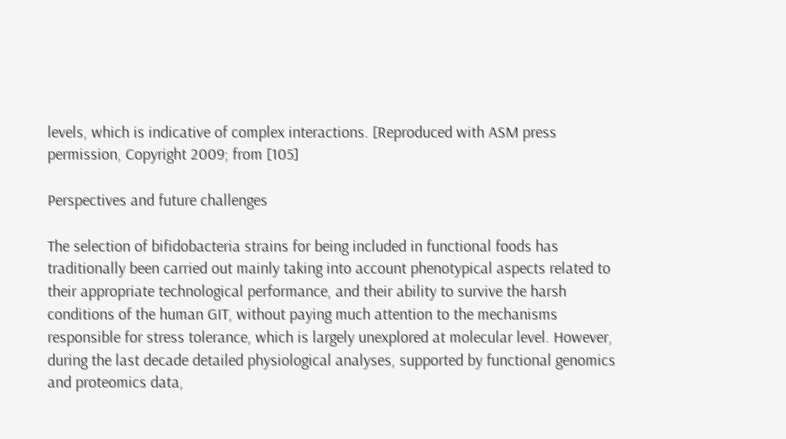levels, which is indicative of complex interactions. [Reproduced with ASM press permission, Copyright 2009; from [105]

Perspectives and future challenges

The selection of bifidobacteria strains for being included in functional foods has traditionally been carried out mainly taking into account phenotypical aspects related to their appropriate technological performance, and their ability to survive the harsh conditions of the human GIT, without paying much attention to the mechanisms responsible for stress tolerance, which is largely unexplored at molecular level. However, during the last decade detailed physiological analyses, supported by functional genomics and proteomics data,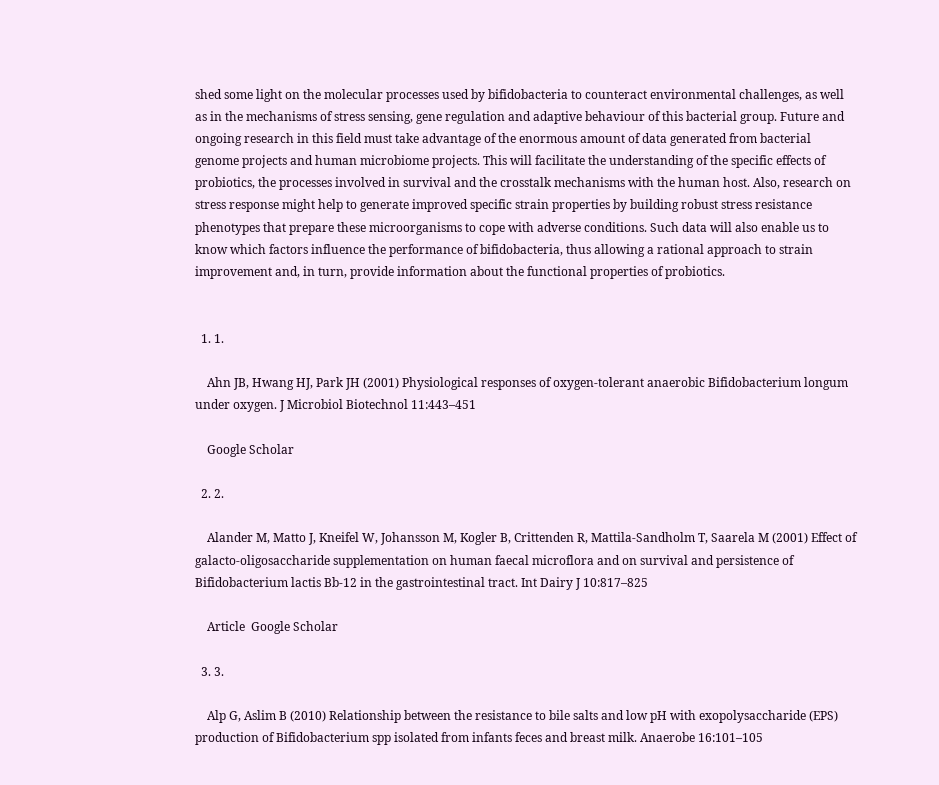shed some light on the molecular processes used by bifidobacteria to counteract environmental challenges, as well as in the mechanisms of stress sensing, gene regulation and adaptive behaviour of this bacterial group. Future and ongoing research in this field must take advantage of the enormous amount of data generated from bacterial genome projects and human microbiome projects. This will facilitate the understanding of the specific effects of probiotics, the processes involved in survival and the crosstalk mechanisms with the human host. Also, research on stress response might help to generate improved specific strain properties by building robust stress resistance phenotypes that prepare these microorganisms to cope with adverse conditions. Such data will also enable us to know which factors influence the performance of bifidobacteria, thus allowing a rational approach to strain improvement and, in turn, provide information about the functional properties of probiotics.


  1. 1.

    Ahn JB, Hwang HJ, Park JH (2001) Physiological responses of oxygen-tolerant anaerobic Bifidobacterium longum under oxygen. J Microbiol Biotechnol 11:443–451

    Google Scholar

  2. 2.

    Alander M, Matto J, Kneifel W, Johansson M, Kogler B, Crittenden R, Mattila-Sandholm T, Saarela M (2001) Effect of galacto-oligosaccharide supplementation on human faecal microflora and on survival and persistence of Bifidobacterium lactis Bb-12 in the gastrointestinal tract. Int Dairy J 10:817–825

    Article  Google Scholar

  3. 3.

    Alp G, Aslim B (2010) Relationship between the resistance to bile salts and low pH with exopolysaccharide (EPS) production of Bifidobacterium spp isolated from infants feces and breast milk. Anaerobe 16:101–105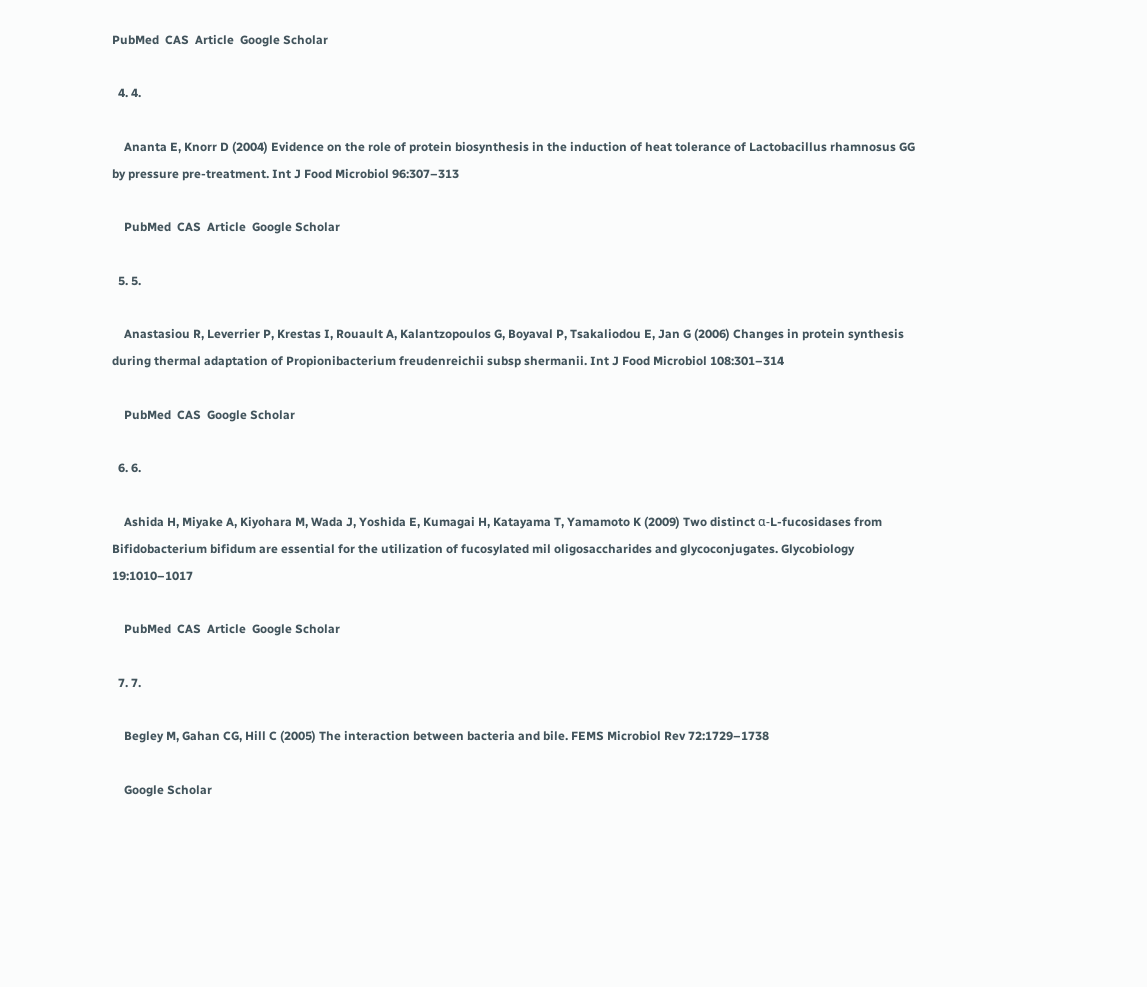PubMed  CAS  Article  Google Scholar

  4. 4.

    Ananta E, Knorr D (2004) Evidence on the role of protein biosynthesis in the induction of heat tolerance of Lactobacillus rhamnosus GG by pressure pre-treatment. Int J Food Microbiol 96:307–313

    PubMed  CAS  Article  Google Scholar

  5. 5.

    Anastasiou R, Leverrier P, Krestas I, Rouault A, Kalantzopoulos G, Boyaval P, Tsakaliodou E, Jan G (2006) Changes in protein synthesis during thermal adaptation of Propionibacterium freudenreichii subsp shermanii. Int J Food Microbiol 108:301–314

    PubMed  CAS  Google Scholar

  6. 6.

    Ashida H, Miyake A, Kiyohara M, Wada J, Yoshida E, Kumagai H, Katayama T, Yamamoto K (2009) Two distinct α-L-fucosidases from Bifidobacterium bifidum are essential for the utilization of fucosylated mil oligosaccharides and glycoconjugates. Glycobiology 19:1010–1017

    PubMed  CAS  Article  Google Scholar

  7. 7.

    Begley M, Gahan CG, Hill C (2005) The interaction between bacteria and bile. FEMS Microbiol Rev 72:1729–1738

    Google Scholar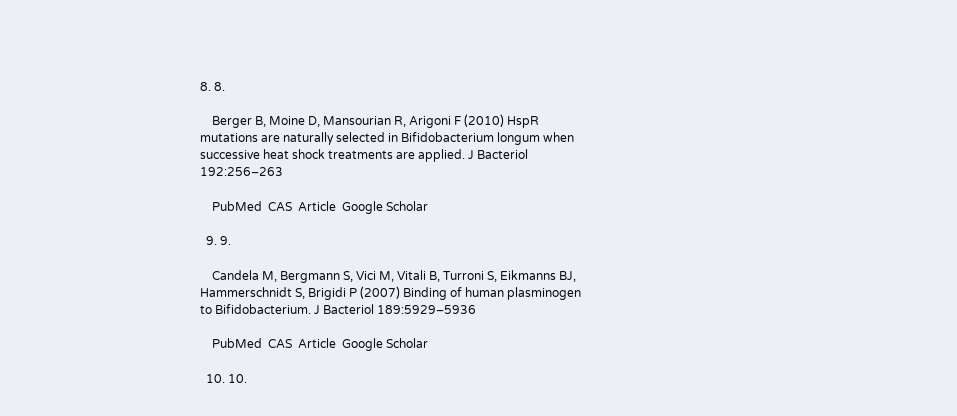8. 8.

    Berger B, Moine D, Mansourian R, Arigoni F (2010) HspR mutations are naturally selected in Bifidobacterium longum when successive heat shock treatments are applied. J Bacteriol 192:256–263

    PubMed  CAS  Article  Google Scholar

  9. 9.

    Candela M, Bergmann S, Vici M, Vitali B, Turroni S, Eikmanns BJ, Hammerschnidt S, Brigidi P (2007) Binding of human plasminogen to Bifidobacterium. J Bacteriol 189:5929–5936

    PubMed  CAS  Article  Google Scholar

  10. 10.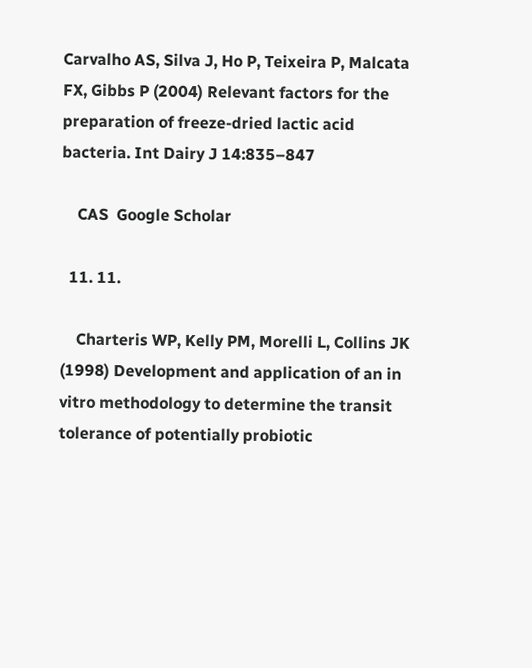Carvalho AS, Silva J, Ho P, Teixeira P, Malcata FX, Gibbs P (2004) Relevant factors for the preparation of freeze-dried lactic acid bacteria. Int Dairy J 14:835–847

    CAS  Google Scholar

  11. 11.

    Charteris WP, Kelly PM, Morelli L, Collins JK (1998) Development and application of an in vitro methodology to determine the transit tolerance of potentially probiotic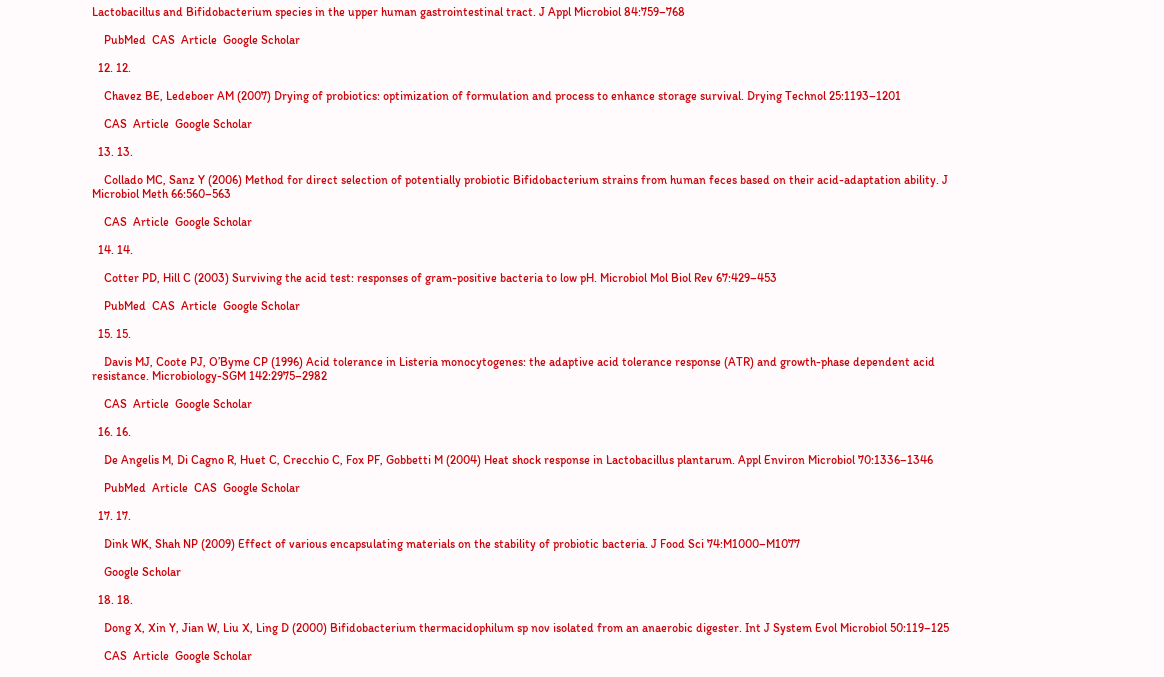Lactobacillus and Bifidobacterium species in the upper human gastrointestinal tract. J Appl Microbiol 84:759–768

    PubMed  CAS  Article  Google Scholar

  12. 12.

    Chavez BE, Ledeboer AM (2007) Drying of probiotics: optimization of formulation and process to enhance storage survival. Drying Technol 25:1193–1201

    CAS  Article  Google Scholar

  13. 13.

    Collado MC, Sanz Y (2006) Method for direct selection of potentially probiotic Bifidobacterium strains from human feces based on their acid-adaptation ability. J Microbiol Meth 66:560–563

    CAS  Article  Google Scholar

  14. 14.

    Cotter PD, Hill C (2003) Surviving the acid test: responses of gram-positive bacteria to low pH. Microbiol Mol Biol Rev 67:429–453

    PubMed  CAS  Article  Google Scholar

  15. 15.

    Davis MJ, Coote PJ, O’Byme CP (1996) Acid tolerance in Listeria monocytogenes: the adaptive acid tolerance response (ATR) and growth-phase dependent acid resistance. Microbiology-SGM 142:2975–2982

    CAS  Article  Google Scholar

  16. 16.

    De Angelis M, Di Cagno R, Huet C, Crecchio C, Fox PF, Gobbetti M (2004) Heat shock response in Lactobacillus plantarum. Appl Environ Microbiol 70:1336–1346

    PubMed  Article  CAS  Google Scholar

  17. 17.

    Dink WK, Shah NP (2009) Effect of various encapsulating materials on the stability of probiotic bacteria. J Food Sci 74:M1000–M1077

    Google Scholar

  18. 18.

    Dong X, Xin Y, Jian W, Liu X, Ling D (2000) Bifidobacterium thermacidophilum sp nov isolated from an anaerobic digester. Int J System Evol Microbiol 50:119–125

    CAS  Article  Google Scholar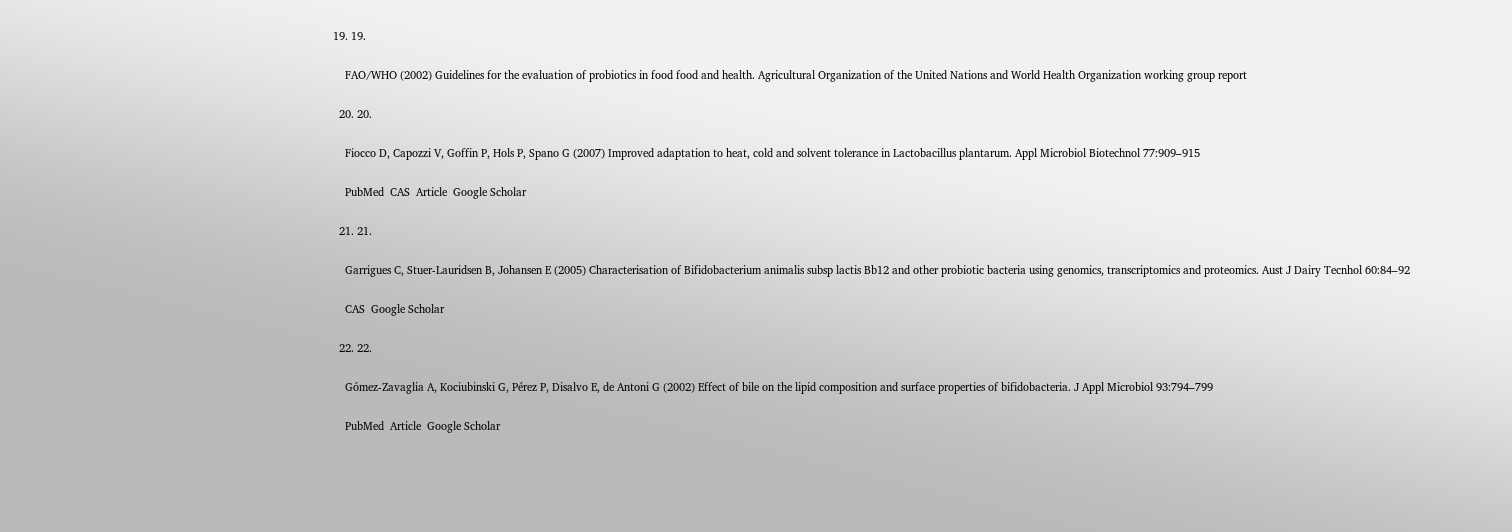19. 19.

    FAO/WHO (2002) Guidelines for the evaluation of probiotics in food food and health. Agricultural Organization of the United Nations and World Health Organization working group report

  20. 20.

    Fiocco D, Capozzi V, Goffin P, Hols P, Spano G (2007) Improved adaptation to heat, cold and solvent tolerance in Lactobacillus plantarum. Appl Microbiol Biotechnol 77:909–915

    PubMed  CAS  Article  Google Scholar

  21. 21.

    Garrigues C, Stuer-Lauridsen B, Johansen E (2005) Characterisation of Bifidobacterium animalis subsp lactis Bb12 and other probiotic bacteria using genomics, transcriptomics and proteomics. Aust J Dairy Tecnhol 60:84–92

    CAS  Google Scholar

  22. 22.

    Gómez-Zavaglia A, Kociubinski G, Pérez P, Disalvo E, de Antoni G (2002) Effect of bile on the lipid composition and surface properties of bifidobacteria. J Appl Microbiol 93:794–799

    PubMed  Article  Google Scholar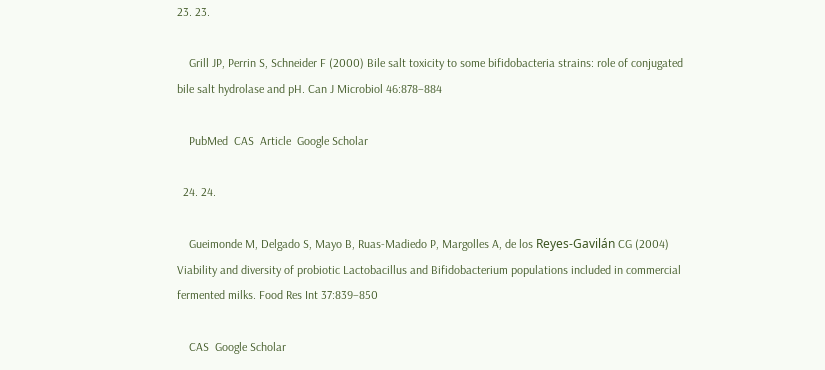23. 23.

    Grill JP, Perrin S, Schneider F (2000) Bile salt toxicity to some bifidobacteria strains: role of conjugated bile salt hydrolase and pH. Can J Microbiol 46:878–884

    PubMed  CAS  Article  Google Scholar

  24. 24.

    Gueimonde M, Delgado S, Mayo B, Ruas-Madiedo P, Margolles A, de los Reyes-Gavilán CG (2004) Viability and diversity of probiotic Lactobacillus and Bifidobacterium populations included in commercial fermented milks. Food Res Int 37:839–850

    CAS  Google Scholar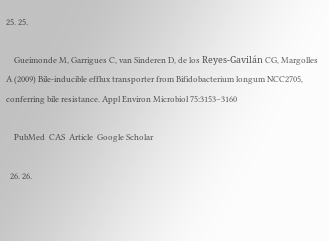25. 25.

    Gueimonde M, Garrigues C, van Sinderen D, de los Reyes-Gavilán CG, Margolles A (2009) Bile-inducible efflux transporter from Bifidobacterium longum NCC2705, conferring bile resistance. Appl Environ Microbiol 75:3153–3160

    PubMed  CAS  Article  Google Scholar

  26. 26.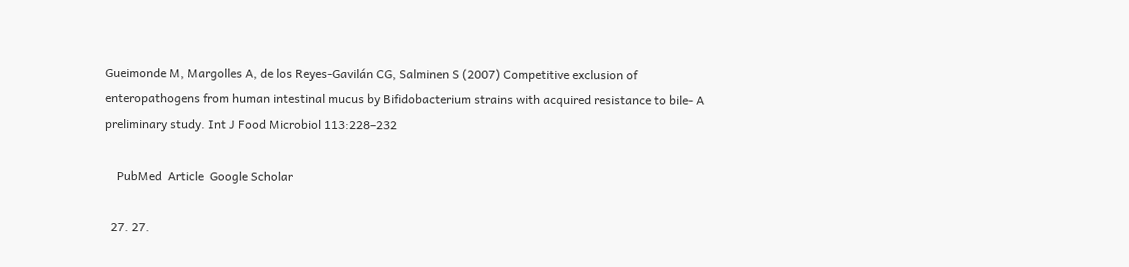Gueimonde M, Margolles A, de los Reyes-Gavilán CG, Salminen S (2007) Competitive exclusion of enteropathogens from human intestinal mucus by Bifidobacterium strains with acquired resistance to bile- A preliminary study. Int J Food Microbiol 113:228–232

    PubMed  Article  Google Scholar

  27. 27.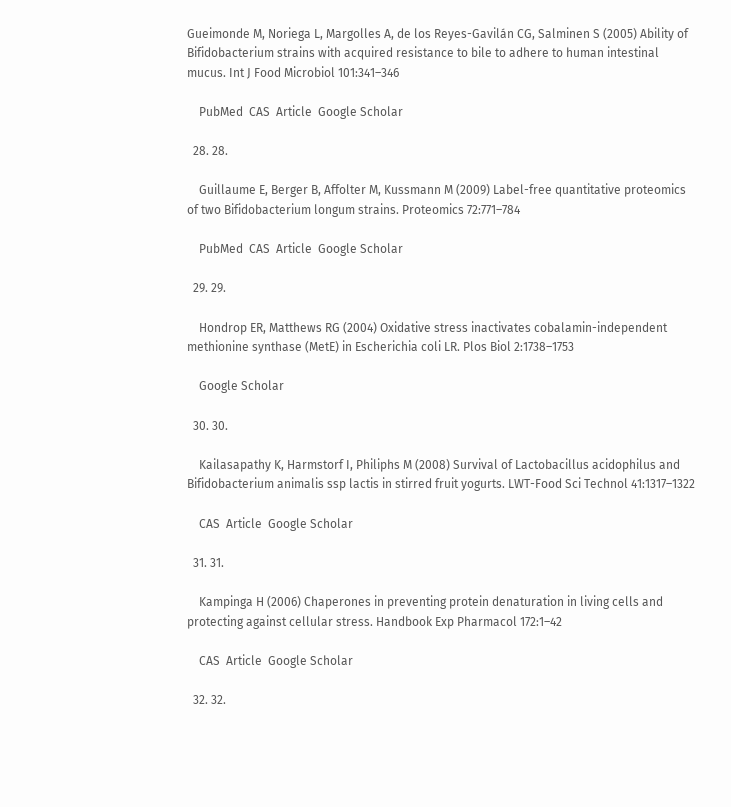Gueimonde M, Noriega L, Margolles A, de los Reyes-Gavilán CG, Salminen S (2005) Ability of Bifidobacterium strains with acquired resistance to bile to adhere to human intestinal mucus. Int J Food Microbiol 101:341–346

    PubMed  CAS  Article  Google Scholar

  28. 28.

    Guillaume E, Berger B, Affolter M, Kussmann M (2009) Label-free quantitative proteomics of two Bifidobacterium longum strains. Proteomics 72:771–784

    PubMed  CAS  Article  Google Scholar

  29. 29.

    Hondrop ER, Matthews RG (2004) Oxidative stress inactivates cobalamin-independent methionine synthase (MetE) in Escherichia coli LR. Plos Biol 2:1738–1753

    Google Scholar

  30. 30.

    Kailasapathy K, Harmstorf I, Philiphs M (2008) Survival of Lactobacillus acidophilus and Bifidobacterium animalis ssp lactis in stirred fruit yogurts. LWT-Food Sci Technol 41:1317–1322

    CAS  Article  Google Scholar

  31. 31.

    Kampinga H (2006) Chaperones in preventing protein denaturation in living cells and protecting against cellular stress. Handbook Exp Pharmacol 172:1–42

    CAS  Article  Google Scholar

  32. 32.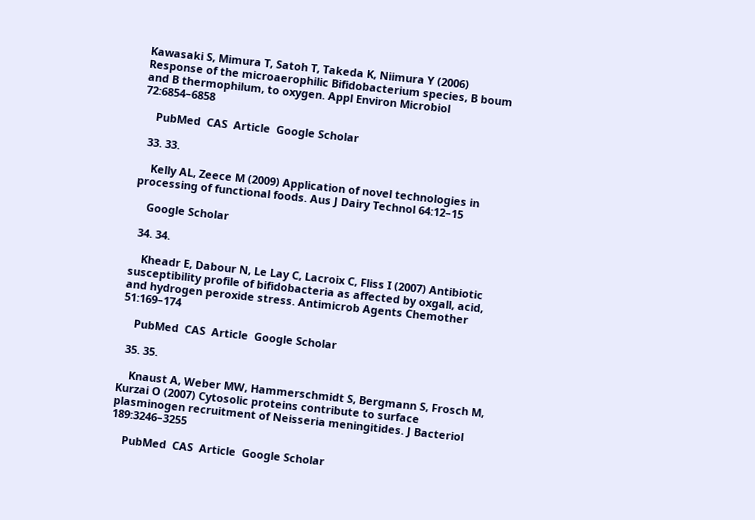Kawasaki S, Mimura T, Satoh T, Takeda K, Niimura Y (2006) Response of the microaerophilic Bifidobacterium species, B boum and B thermophilum, to oxygen. Appl Environ Microbiol 72:6854–6858

    PubMed  CAS  Article  Google Scholar

  33. 33.

    Kelly AL, Zeece M (2009) Application of novel technologies in processing of functional foods. Aus J Dairy Technol 64:12–15

    Google Scholar

  34. 34.

    Kheadr E, Dabour N, Le Lay C, Lacroix C, Fliss I (2007) Antibiotic susceptibility profile of bifidobacteria as affected by oxgall, acid, and hydrogen peroxide stress. Antimicrob Agents Chemother 51:169–174

    PubMed  CAS  Article  Google Scholar

  35. 35.

    Knaust A, Weber MW, Hammerschmidt S, Bergmann S, Frosch M, Kurzai O (2007) Cytosolic proteins contribute to surface plasminogen recruitment of Neisseria meningitides. J Bacteriol 189:3246–3255

    PubMed  CAS  Article  Google Scholar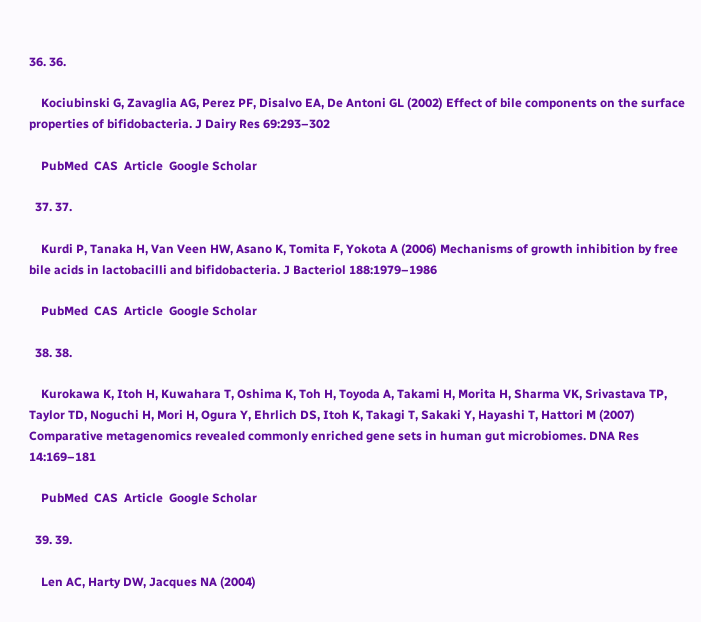36. 36.

    Kociubinski G, Zavaglia AG, Perez PF, Disalvo EA, De Antoni GL (2002) Effect of bile components on the surface properties of bifidobacteria. J Dairy Res 69:293–302

    PubMed  CAS  Article  Google Scholar

  37. 37.

    Kurdi P, Tanaka H, Van Veen HW, Asano K, Tomita F, Yokota A (2006) Mechanisms of growth inhibition by free bile acids in lactobacilli and bifidobacteria. J Bacteriol 188:1979–1986

    PubMed  CAS  Article  Google Scholar

  38. 38.

    Kurokawa K, Itoh H, Kuwahara T, Oshima K, Toh H, Toyoda A, Takami H, Morita H, Sharma VK, Srivastava TP, Taylor TD, Noguchi H, Mori H, Ogura Y, Ehrlich DS, Itoh K, Takagi T, Sakaki Y, Hayashi T, Hattori M (2007) Comparative metagenomics revealed commonly enriched gene sets in human gut microbiomes. DNA Res 14:169–181

    PubMed  CAS  Article  Google Scholar

  39. 39.

    Len AC, Harty DW, Jacques NA (2004)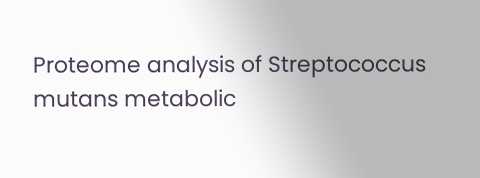Proteome analysis of Streptococcus mutans metabolic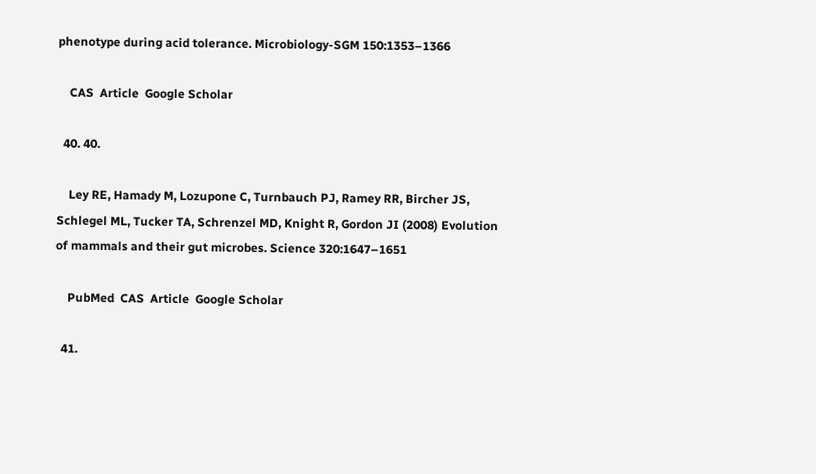phenotype during acid tolerance. Microbiology-SGM 150:1353–1366

    CAS  Article  Google Scholar

  40. 40.

    Ley RE, Hamady M, Lozupone C, Turnbauch PJ, Ramey RR, Bircher JS, Schlegel ML, Tucker TA, Schrenzel MD, Knight R, Gordon JI (2008) Evolution of mammals and their gut microbes. Science 320:1647–1651

    PubMed  CAS  Article  Google Scholar

  41.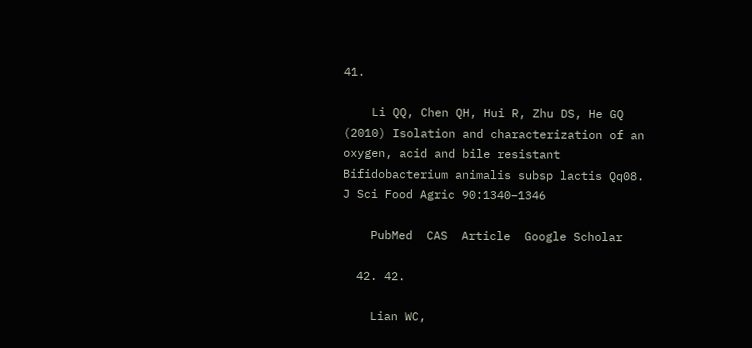41.

    Li QQ, Chen QH, Hui R, Zhu DS, He GQ (2010) Isolation and characterization of an oxygen, acid and bile resistant Bifidobacterium animalis subsp lactis Qq08. J Sci Food Agric 90:1340–1346

    PubMed  CAS  Article  Google Scholar

  42. 42.

    Lian WC,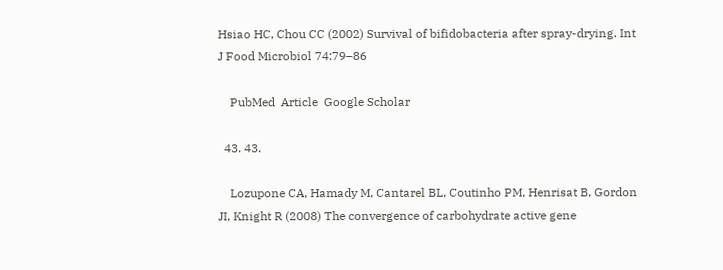Hsiao HC, Chou CC (2002) Survival of bifidobacteria after spray-drying. Int J Food Microbiol 74:79–86

    PubMed  Article  Google Scholar

  43. 43.

    Lozupone CA, Hamady M, Cantarel BL, Coutinho PM, Henrisat B, Gordon JI, Knight R (2008) The convergence of carbohydrate active gene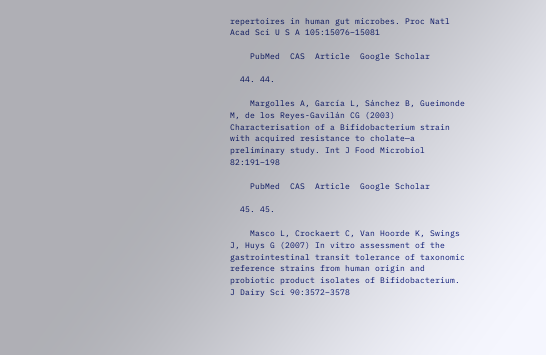repertoires in human gut microbes. Proc Natl Acad Sci U S A 105:15076–15081

    PubMed  CAS  Article  Google Scholar

  44. 44.

    Margolles A, García L, Sánchez B, Gueimonde M, de los Reyes-Gavilán CG (2003) Characterisation of a Bifidobacterium strain with acquired resistance to cholate—a preliminary study. Int J Food Microbiol 82:191–198

    PubMed  CAS  Article  Google Scholar

  45. 45.

    Masco L, Crockaert C, Van Hoorde K, Swings J, Huys G (2007) In vitro assessment of the gastrointestinal transit tolerance of taxonomic reference strains from human origin and probiotic product isolates of Bifidobacterium. J Dairy Sci 90:3572–3578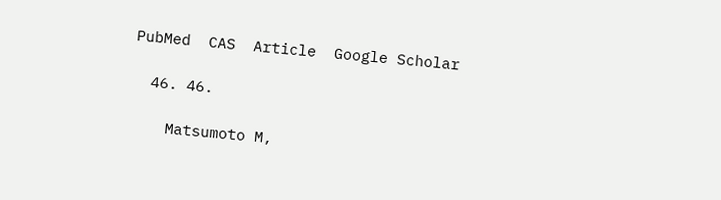PubMed  CAS  Article  Google Scholar

  46. 46.

    Matsumoto M,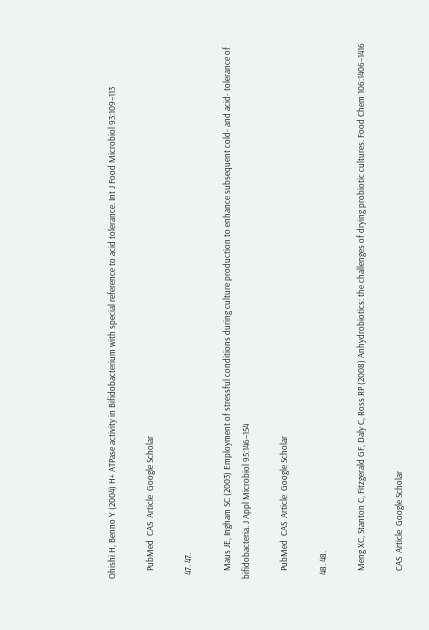Ohishi H, Benno Y (2004) H+ ATPase activity in Bifidobacterium with special reference to acid tolerance. Int J Food Microbiol 93:109–113

    PubMed  CAS  Article  Google Scholar

  47. 47.

    Maus JE, Ingham SC (2003) Employment of stressful conditions during culture production to enhance subsequent cold- and acid- tolerance of bifidobacteria. J Appl Microbiol 95:146–154

    PubMed  CAS  Article  Google Scholar

  48. 48.

    Meng XC, Stanton C, Fitzgerald GF, Daly C, Ross RP (2008) Anhydrobiotics: the challenges of drying probiotic cultures. Food Chem 106:1406–1416

    CAS  Article  Google Scholar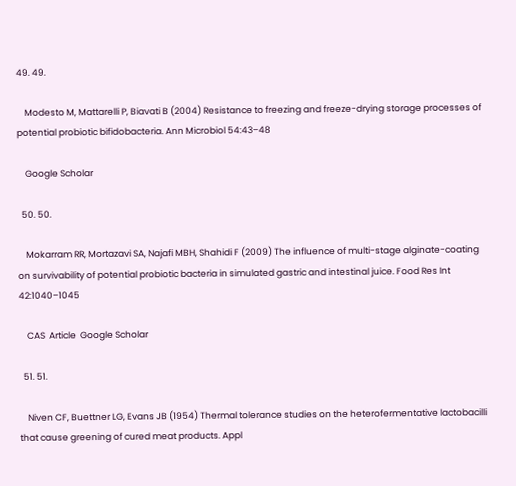49. 49.

    Modesto M, Mattarelli P, Biavati B (2004) Resistance to freezing and freeze-drying storage processes of potential probiotic bifidobacteria. Ann Microbiol 54:43–48

    Google Scholar

  50. 50.

    Mokarram RR, Mortazavi SA, Najafi MBH, Shahidi F (2009) The influence of multi-stage alginate-coating on survivability of potential probiotic bacteria in simulated gastric and intestinal juice. Food Res Int 42:1040–1045

    CAS  Article  Google Scholar

  51. 51.

    Niven CF, Buettner LG, Evans JB (1954) Thermal tolerance studies on the heterofermentative lactobacilli that cause greening of cured meat products. Appl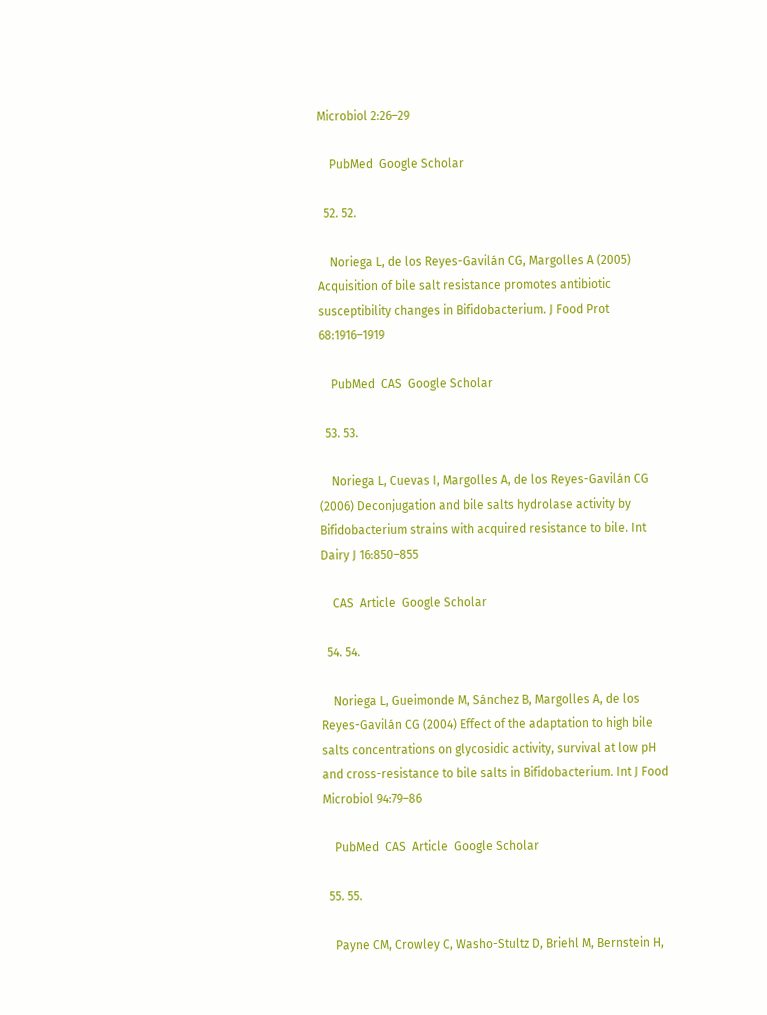Microbiol 2:26–29

    PubMed  Google Scholar

  52. 52.

    Noriega L, de los Reyes-Gavilán CG, Margolles A (2005) Acquisition of bile salt resistance promotes antibiotic susceptibility changes in Bifidobacterium. J Food Prot 68:1916–1919

    PubMed  CAS  Google Scholar

  53. 53.

    Noriega L, Cuevas I, Margolles A, de los Reyes-Gavilán CG (2006) Deconjugation and bile salts hydrolase activity by Bifidobacterium strains with acquired resistance to bile. Int Dairy J 16:850–855

    CAS  Article  Google Scholar

  54. 54.

    Noriega L, Gueimonde M, Sánchez B, Margolles A, de los Reyes-Gavilán CG (2004) Effect of the adaptation to high bile salts concentrations on glycosidic activity, survival at low pH and cross-resistance to bile salts in Bifidobacterium. Int J Food Microbiol 94:79–86

    PubMed  CAS  Article  Google Scholar

  55. 55.

    Payne CM, Crowley C, Washo-Stultz D, Briehl M, Bernstein H,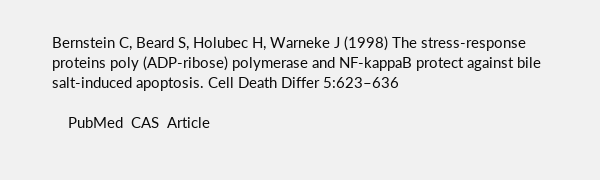Bernstein C, Beard S, Holubec H, Warneke J (1998) The stress-response proteins poly (ADP-ribose) polymerase and NF-kappaB protect against bile salt-induced apoptosis. Cell Death Differ 5:623–636

    PubMed  CAS  Article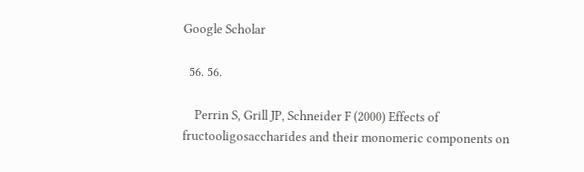Google Scholar

  56. 56.

    Perrin S, Grill JP, Schneider F (2000) Effects of fructooligosaccharides and their monomeric components on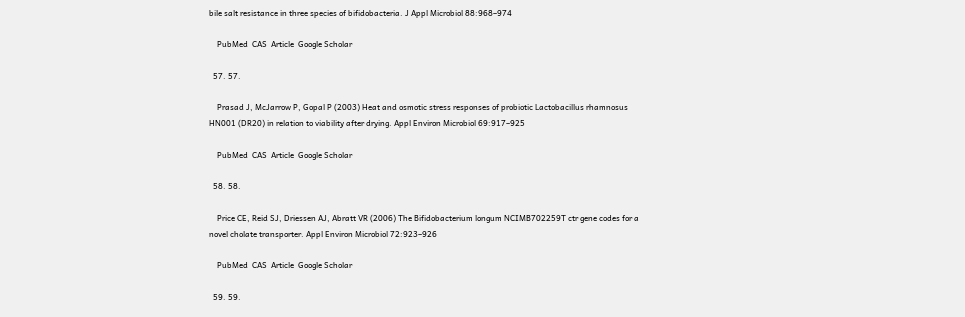bile salt resistance in three species of bifidobacteria. J Appl Microbiol 88:968–974

    PubMed  CAS  Article  Google Scholar

  57. 57.

    Prasad J, McJarrow P, Gopal P (2003) Heat and osmotic stress responses of probiotic Lactobacillus rhamnosus HN001 (DR20) in relation to viability after drying. Appl Environ Microbiol 69:917–925

    PubMed  CAS  Article  Google Scholar

  58. 58.

    Price CE, Reid SJ, Driessen AJ, Abratt VR (2006) The Bifidobacterium longum NCIMB702259T ctr gene codes for a novel cholate transporter. Appl Environ Microbiol 72:923–926

    PubMed  CAS  Article  Google Scholar

  59. 59.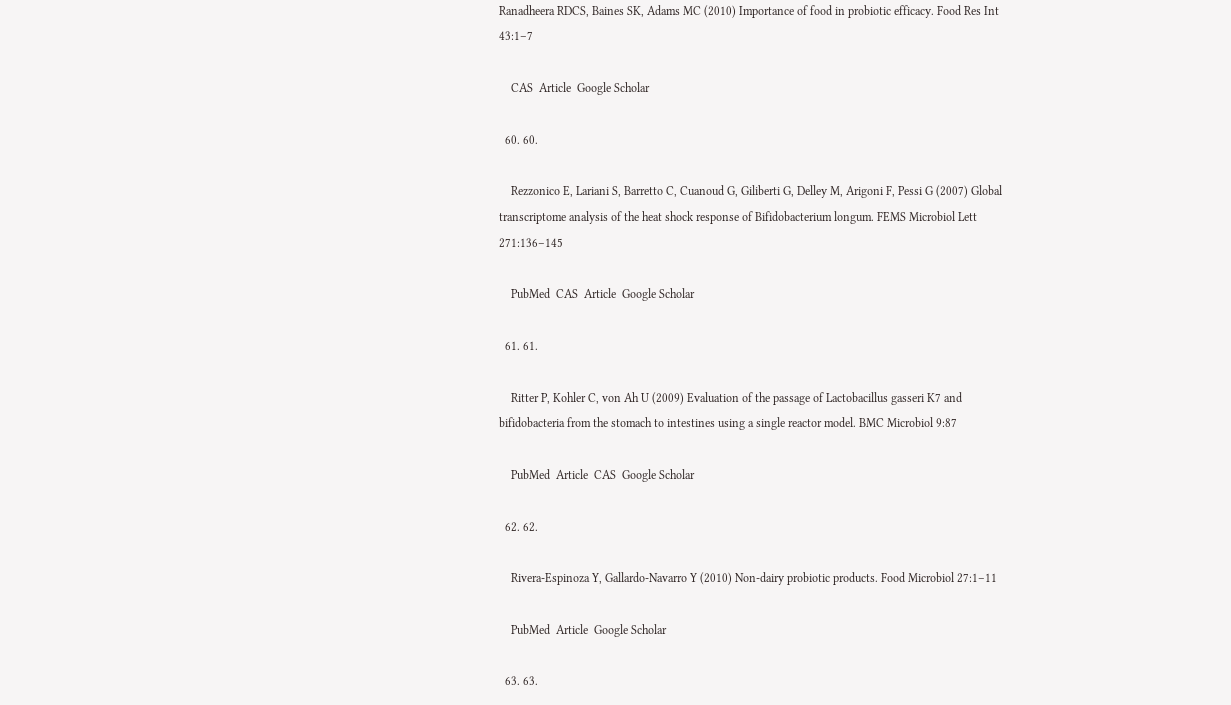Ranadheera RDCS, Baines SK, Adams MC (2010) Importance of food in probiotic efficacy. Food Res Int 43:1–7

    CAS  Article  Google Scholar

  60. 60.

    Rezzonico E, Lariani S, Barretto C, Cuanoud G, Giliberti G, Delley M, Arigoni F, Pessi G (2007) Global transcriptome analysis of the heat shock response of Bifidobacterium longum. FEMS Microbiol Lett 271:136–145

    PubMed  CAS  Article  Google Scholar

  61. 61.

    Ritter P, Kohler C, von Ah U (2009) Evaluation of the passage of Lactobacillus gasseri K7 and bifidobacteria from the stomach to intestines using a single reactor model. BMC Microbiol 9:87

    PubMed  Article  CAS  Google Scholar

  62. 62.

    Rivera-Espinoza Y, Gallardo-Navarro Y (2010) Non-dairy probiotic products. Food Microbiol 27:1–11

    PubMed  Article  Google Scholar

  63. 63.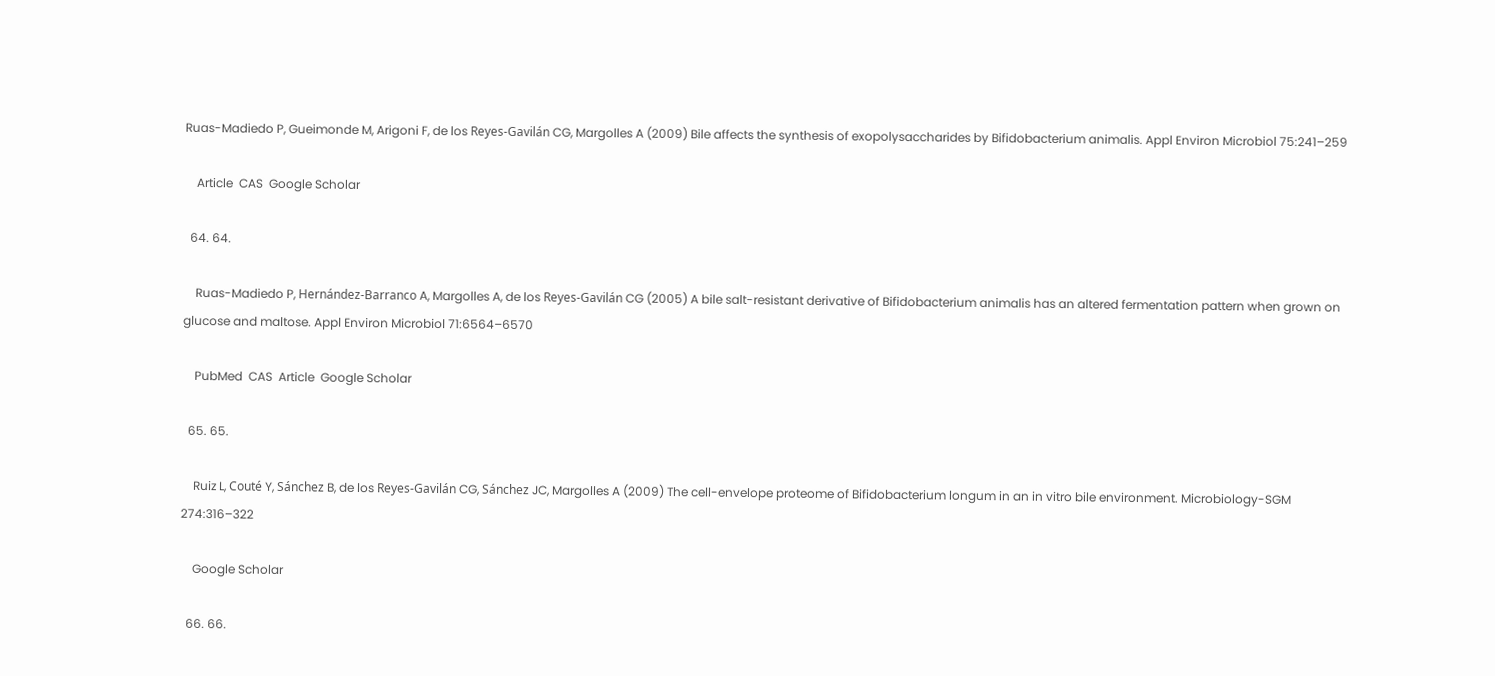Ruas-Madiedo P, Gueimonde M, Arigoni F, de los Reyes-Gavilán CG, Margolles A (2009) Bile affects the synthesis of exopolysaccharides by Bifidobacterium animalis. Appl Environ Microbiol 75:241–259

    Article  CAS  Google Scholar

  64. 64.

    Ruas-Madiedo P, Hernández-Barranco A, Margolles A, de los Reyes-Gavilán CG (2005) A bile salt-resistant derivative of Bifidobacterium animalis has an altered fermentation pattern when grown on glucose and maltose. Appl Environ Microbiol 71:6564–6570

    PubMed  CAS  Article  Google Scholar

  65. 65.

    Ruiz L, Couté Y, Sánchez B, de los Reyes-Gavilán CG, Sánchez JC, Margolles A (2009) The cell-envelope proteome of Bifidobacterium longum in an in vitro bile environment. Microbiology-SGM 274:316–322

    Google Scholar

  66. 66.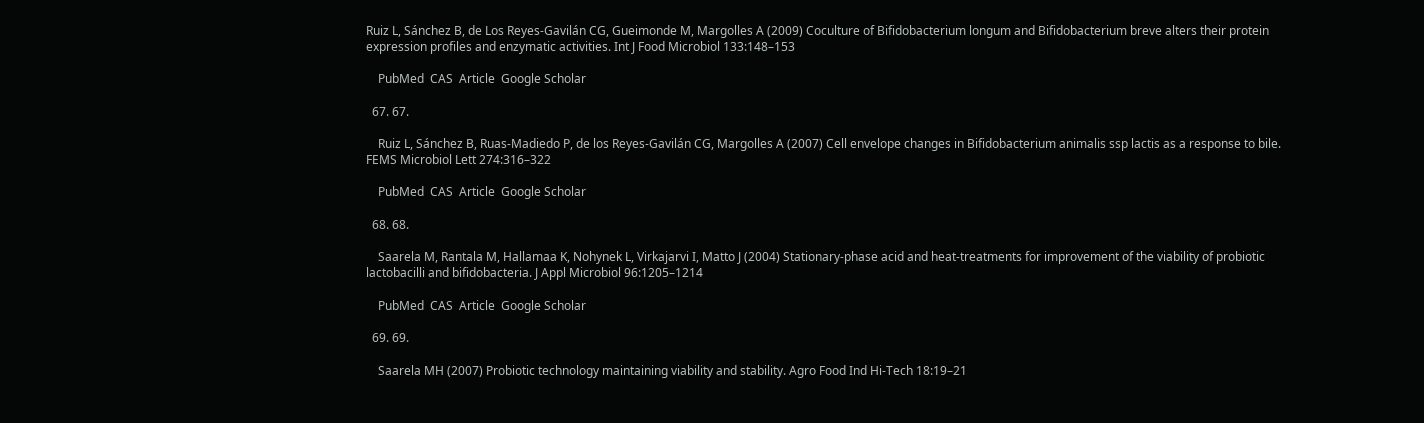Ruiz L, Sánchez B, de Los Reyes-Gavilán CG, Gueimonde M, Margolles A (2009) Coculture of Bifidobacterium longum and Bifidobacterium breve alters their protein expression profiles and enzymatic activities. Int J Food Microbiol 133:148–153

    PubMed  CAS  Article  Google Scholar

  67. 67.

    Ruiz L, Sánchez B, Ruas-Madiedo P, de los Reyes-Gavilán CG, Margolles A (2007) Cell envelope changes in Bifidobacterium animalis ssp lactis as a response to bile. FEMS Microbiol Lett 274:316–322

    PubMed  CAS  Article  Google Scholar

  68. 68.

    Saarela M, Rantala M, Hallamaa K, Nohynek L, Virkajarvi I, Matto J (2004) Stationary-phase acid and heat-treatments for improvement of the viability of probiotic lactobacilli and bifidobacteria. J Appl Microbiol 96:1205–1214

    PubMed  CAS  Article  Google Scholar

  69. 69.

    Saarela MH (2007) Probiotic technology maintaining viability and stability. Agro Food Ind Hi-Tech 18:19–21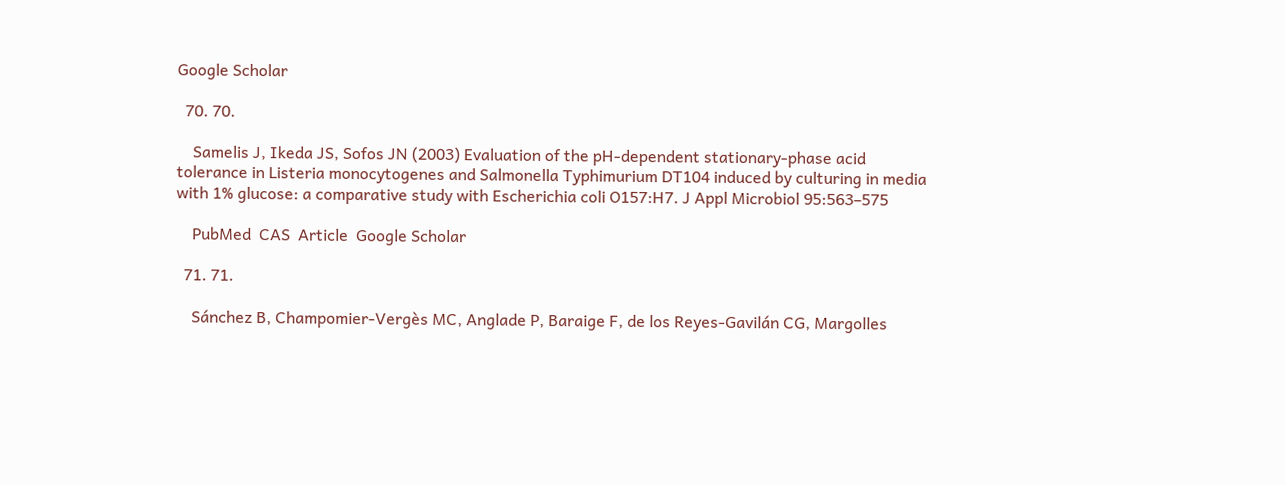Google Scholar

  70. 70.

    Samelis J, Ikeda JS, Sofos JN (2003) Evaluation of the pH-dependent stationary-phase acid tolerance in Listeria monocytogenes and Salmonella Typhimurium DT104 induced by culturing in media with 1% glucose: a comparative study with Escherichia coli O157:H7. J Appl Microbiol 95:563–575

    PubMed  CAS  Article  Google Scholar

  71. 71.

    Sánchez B, Champomier-Vergès MC, Anglade P, Baraige F, de los Reyes-Gavilán CG, Margolles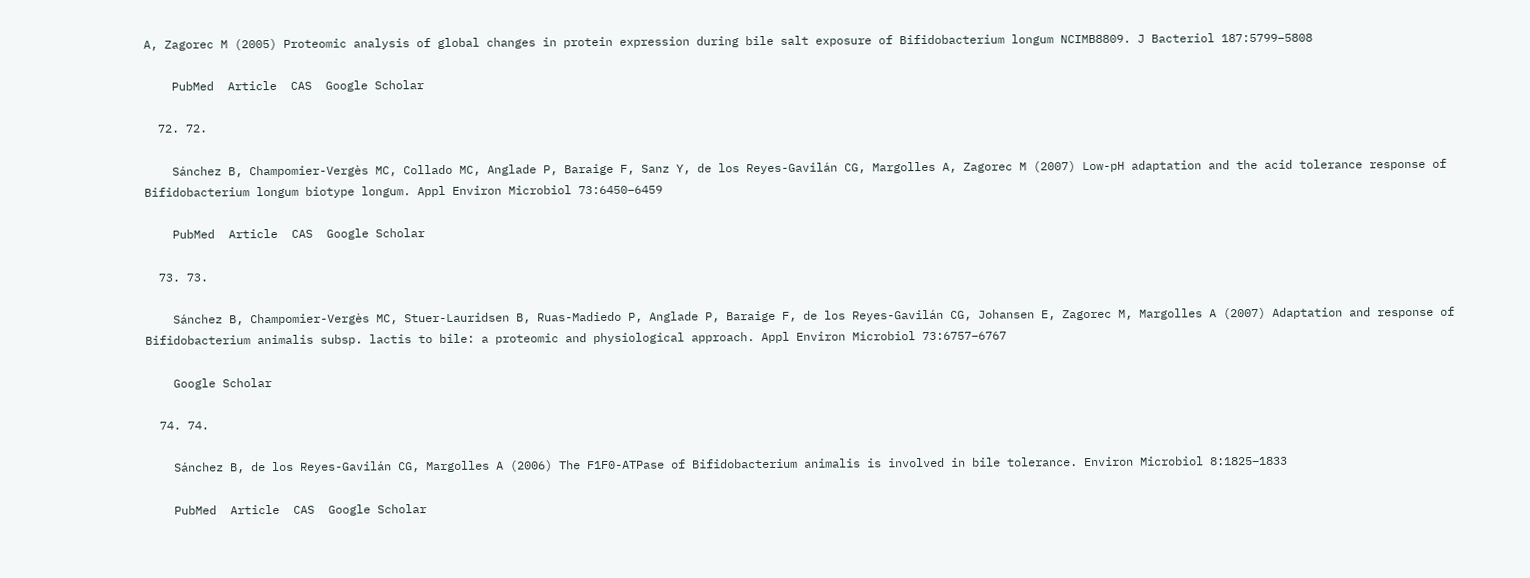A, Zagorec M (2005) Proteomic analysis of global changes in protein expression during bile salt exposure of Bifidobacterium longum NCIMB8809. J Bacteriol 187:5799–5808

    PubMed  Article  CAS  Google Scholar

  72. 72.

    Sánchez B, Champomier-Vergès MC, Collado MC, Anglade P, Baraige F, Sanz Y, de los Reyes-Gavilán CG, Margolles A, Zagorec M (2007) Low-pH adaptation and the acid tolerance response of Bifidobacterium longum biotype longum. Appl Environ Microbiol 73:6450–6459

    PubMed  Article  CAS  Google Scholar

  73. 73.

    Sánchez B, Champomier-Vergès MC, Stuer-Lauridsen B, Ruas-Madiedo P, Anglade P, Baraige F, de los Reyes-Gavilán CG, Johansen E, Zagorec M, Margolles A (2007) Adaptation and response of Bifidobacterium animalis subsp. lactis to bile: a proteomic and physiological approach. Appl Environ Microbiol 73:6757–6767

    Google Scholar

  74. 74.

    Sánchez B, de los Reyes-Gavilán CG, Margolles A (2006) The F1F0-ATPase of Bifidobacterium animalis is involved in bile tolerance. Environ Microbiol 8:1825–1833

    PubMed  Article  CAS  Google Scholar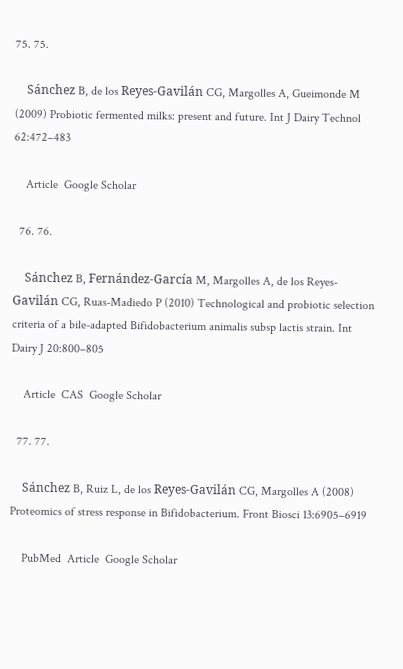75. 75.

    Sánchez B, de los Reyes-Gavilán CG, Margolles A, Gueimonde M (2009) Probiotic fermented milks: present and future. Int J Dairy Technol 62:472–483

    Article  Google Scholar

  76. 76.

    Sánchez B, Fernández-García M, Margolles A, de los Reyes-Gavilán CG, Ruas-Madiedo P (2010) Technological and probiotic selection criteria of a bile-adapted Bifidobacterium animalis subsp lactis strain. Int Dairy J 20:800–805

    Article  CAS  Google Scholar

  77. 77.

    Sánchez B, Ruiz L, de los Reyes-Gavilán CG, Margolles A (2008) Proteomics of stress response in Bifidobacterium. Front Biosci 13:6905–6919

    PubMed  Article  Google Scholar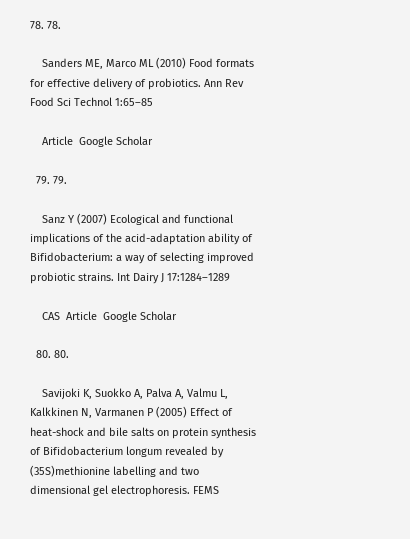78. 78.

    Sanders ME, Marco ML (2010) Food formats for effective delivery of probiotics. Ann Rev Food Sci Technol 1:65–85

    Article  Google Scholar

  79. 79.

    Sanz Y (2007) Ecological and functional implications of the acid-adaptation ability of Bifidobacterium: a way of selecting improved probiotic strains. Int Dairy J 17:1284–1289

    CAS  Article  Google Scholar

  80. 80.

    Savijoki K, Suokko A, Palva A, Valmu L, Kalkkinen N, Varmanen P (2005) Effect of heat-shock and bile salts on protein synthesis of Bifidobacterium longum revealed by (35S)methionine labelling and two dimensional gel electrophoresis. FEMS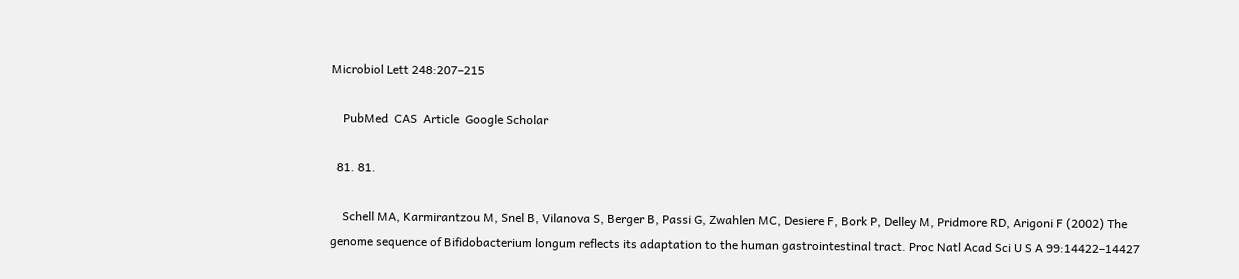Microbiol Lett 248:207–215

    PubMed  CAS  Article  Google Scholar

  81. 81.

    Schell MA, Karmirantzou M, Snel B, Vilanova S, Berger B, Passi G, Zwahlen MC, Desiere F, Bork P, Delley M, Pridmore RD, Arigoni F (2002) The genome sequence of Bifidobacterium longum reflects its adaptation to the human gastrointestinal tract. Proc Natl Acad Sci U S A 99:14422–14427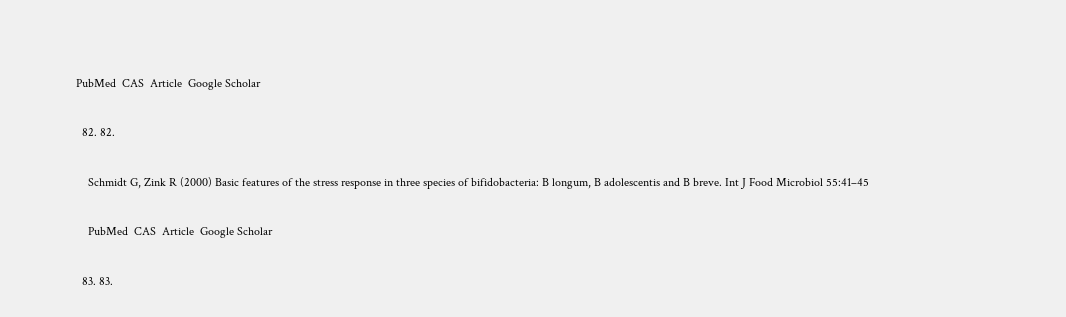PubMed  CAS  Article  Google Scholar

  82. 82.

    Schmidt G, Zink R (2000) Basic features of the stress response in three species of bifidobacteria: B longum, B adolescentis and B breve. Int J Food Microbiol 55:41–45

    PubMed  CAS  Article  Google Scholar

  83. 83.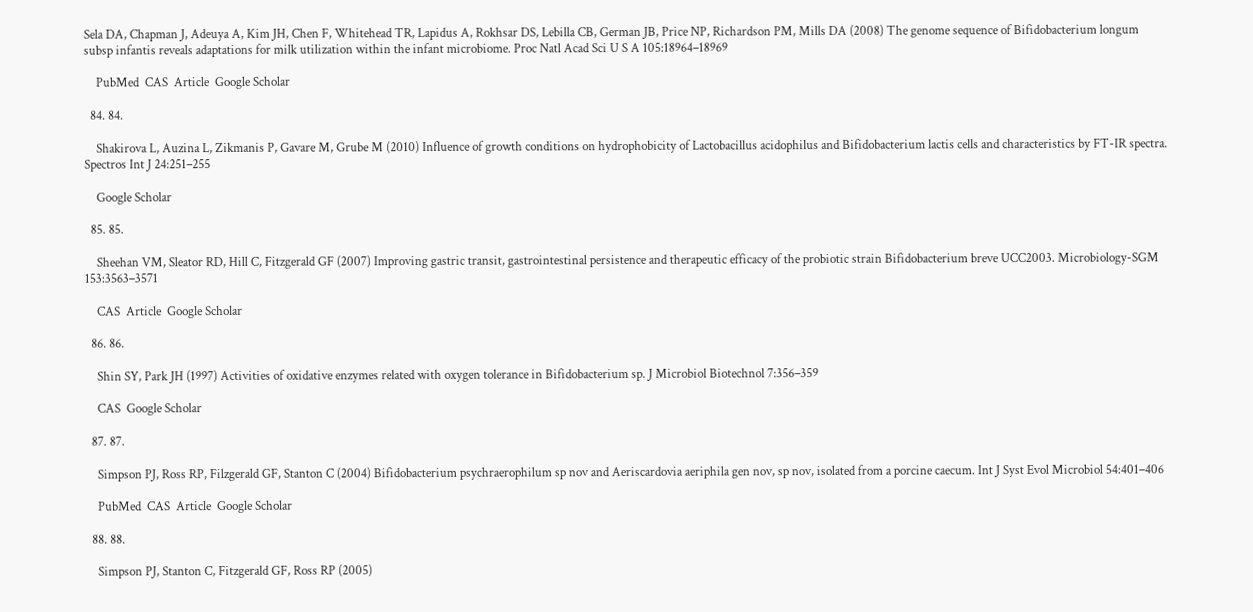Sela DA, Chapman J, Adeuya A, Kim JH, Chen F, Whitehead TR, Lapidus A, Rokhsar DS, Lebilla CB, German JB, Price NP, Richardson PM, Mills DA (2008) The genome sequence of Bifidobacterium longum subsp infantis reveals adaptations for milk utilization within the infant microbiome. Proc Natl Acad Sci U S A 105:18964–18969

    PubMed  CAS  Article  Google Scholar

  84. 84.

    Shakirova L, Auzina L, Zikmanis P, Gavare M, Grube M (2010) Influence of growth conditions on hydrophobicity of Lactobacillus acidophilus and Bifidobacterium lactis cells and characteristics by FT-IR spectra. Spectros Int J 24:251–255

    Google Scholar

  85. 85.

    Sheehan VM, Sleator RD, Hill C, Fitzgerald GF (2007) Improving gastric transit, gastrointestinal persistence and therapeutic efficacy of the probiotic strain Bifidobacterium breve UCC2003. Microbiology-SGM 153:3563–3571

    CAS  Article  Google Scholar

  86. 86.

    Shin SY, Park JH (1997) Activities of oxidative enzymes related with oxygen tolerance in Bifidobacterium sp. J Microbiol Biotechnol 7:356–359

    CAS  Google Scholar

  87. 87.

    Simpson PJ, Ross RP, Filzgerald GF, Stanton C (2004) Bifidobacterium psychraerophilum sp nov and Aeriscardovia aeriphila gen nov, sp nov, isolated from a porcine caecum. Int J Syst Evol Microbiol 54:401–406

    PubMed  CAS  Article  Google Scholar

  88. 88.

    Simpson PJ, Stanton C, Fitzgerald GF, Ross RP (2005)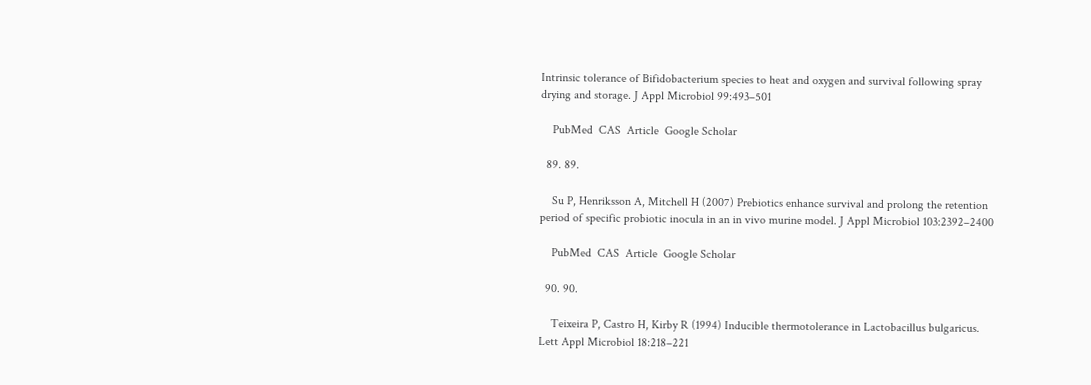Intrinsic tolerance of Bifidobacterium species to heat and oxygen and survival following spray drying and storage. J Appl Microbiol 99:493–501

    PubMed  CAS  Article  Google Scholar

  89. 89.

    Su P, Henriksson A, Mitchell H (2007) Prebiotics enhance survival and prolong the retention period of specific probiotic inocula in an in vivo murine model. J Appl Microbiol 103:2392–2400

    PubMed  CAS  Article  Google Scholar

  90. 90.

    Teixeira P, Castro H, Kirby R (1994) Inducible thermotolerance in Lactobacillus bulgaricus. Lett Appl Microbiol 18:218–221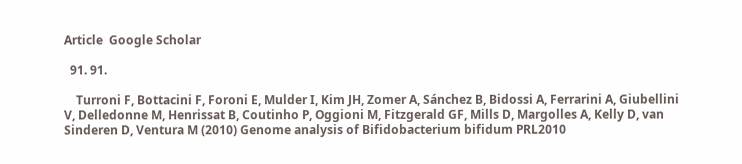Article  Google Scholar

  91. 91.

    Turroni F, Bottacini F, Foroni E, Mulder I, Kim JH, Zomer A, Sánchez B, Bidossi A, Ferrarini A, Giubellini V, Delledonne M, Henrissat B, Coutinho P, Oggioni M, Fitzgerald GF, Mills D, Margolles A, Kelly D, van Sinderen D, Ventura M (2010) Genome analysis of Bifidobacterium bifidum PRL2010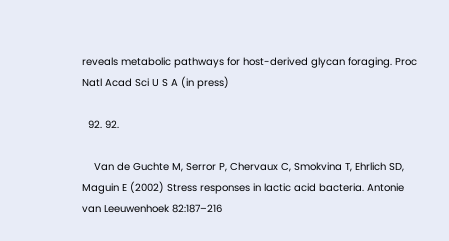reveals metabolic pathways for host-derived glycan foraging. Proc Natl Acad Sci U S A (in press)

  92. 92.

    Van de Guchte M, Serror P, Chervaux C, Smokvina T, Ehrlich SD, Maguin E (2002) Stress responses in lactic acid bacteria. Antonie van Leeuwenhoek 82:187–216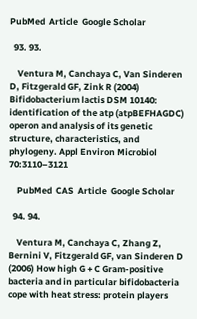PubMed  Article  Google Scholar

  93. 93.

    Ventura M, Canchaya C, Van Sinderen D, Fitzgerald GF, Zink R (2004) Bifidobacterium lactis DSM 10140: identification of the atp (atpBEFHAGDC) operon and analysis of its genetic structure, characteristics, and phylogeny. Appl Environ Microbiol 70:3110–3121

    PubMed  CAS  Article  Google Scholar

  94. 94.

    Ventura M, Canchaya C, Zhang Z, Bernini V, Fitzgerald GF, van Sinderen D (2006) How high G + C Gram-positive bacteria and in particular bifidobacteria cope with heat stress: protein players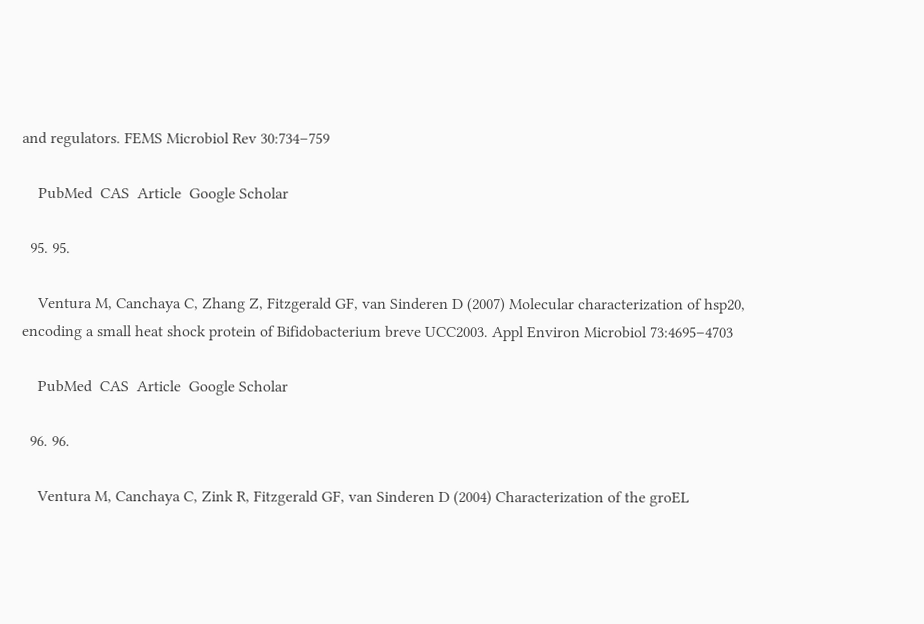and regulators. FEMS Microbiol Rev 30:734–759

    PubMed  CAS  Article  Google Scholar

  95. 95.

    Ventura M, Canchaya C, Zhang Z, Fitzgerald GF, van Sinderen D (2007) Molecular characterization of hsp20, encoding a small heat shock protein of Bifidobacterium breve UCC2003. Appl Environ Microbiol 73:4695–4703

    PubMed  CAS  Article  Google Scholar

  96. 96.

    Ventura M, Canchaya C, Zink R, Fitzgerald GF, van Sinderen D (2004) Characterization of the groEL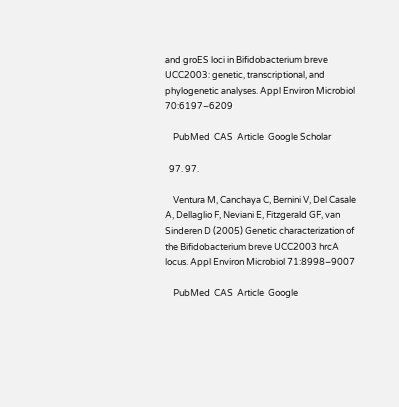and groES loci in Bifidobacterium breve UCC2003: genetic, transcriptional, and phylogenetic analyses. Appl Environ Microbiol 70:6197–6209

    PubMed  CAS  Article  Google Scholar

  97. 97.

    Ventura M, Canchaya C, Bernini V, Del Casale A, Dellaglio F, Neviani E, Fitzgerald GF, van Sinderen D (2005) Genetic characterization of the Bifidobacterium breve UCC2003 hrcA locus. Appl Environ Microbiol 71:8998–9007

    PubMed  CAS  Article  Google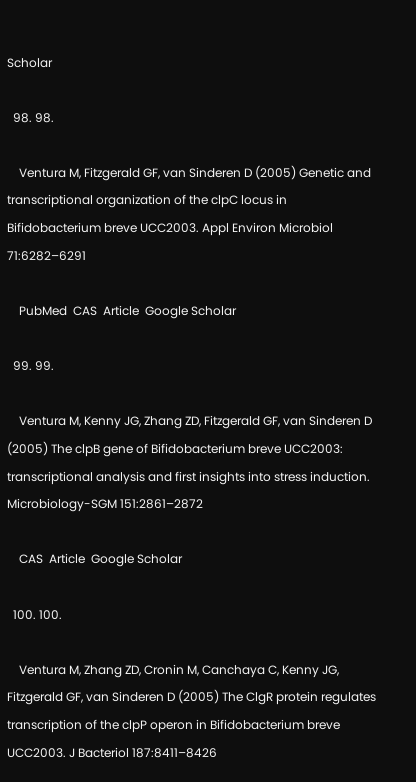Scholar

  98. 98.

    Ventura M, Fitzgerald GF, van Sinderen D (2005) Genetic and transcriptional organization of the clpC locus in Bifidobacterium breve UCC2003. Appl Environ Microbiol 71:6282–6291

    PubMed  CAS  Article  Google Scholar

  99. 99.

    Ventura M, Kenny JG, Zhang ZD, Fitzgerald GF, van Sinderen D (2005) The clpB gene of Bifidobacterium breve UCC2003: transcriptional analysis and first insights into stress induction. Microbiology-SGM 151:2861–2872

    CAS  Article  Google Scholar

  100. 100.

    Ventura M, Zhang ZD, Cronin M, Canchaya C, Kenny JG, Fitzgerald GF, van Sinderen D (2005) The ClgR protein regulates transcription of the clpP operon in Bifidobacterium breve UCC2003. J Bacteriol 187:8411–8426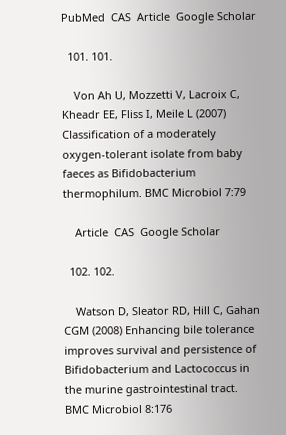PubMed  CAS  Article  Google Scholar

  101. 101.

    Von Ah U, Mozzetti V, Lacroix C, Kheadr EE, Fliss I, Meile L (2007) Classification of a moderately oxygen-tolerant isolate from baby faeces as Bifidobacterium thermophilum. BMC Microbiol 7:79

    Article  CAS  Google Scholar

  102. 102.

    Watson D, Sleator RD, Hill C, Gahan CGM (2008) Enhancing bile tolerance improves survival and persistence of Bifidobacterium and Lactococcus in the murine gastrointestinal tract. BMC Microbiol 8:176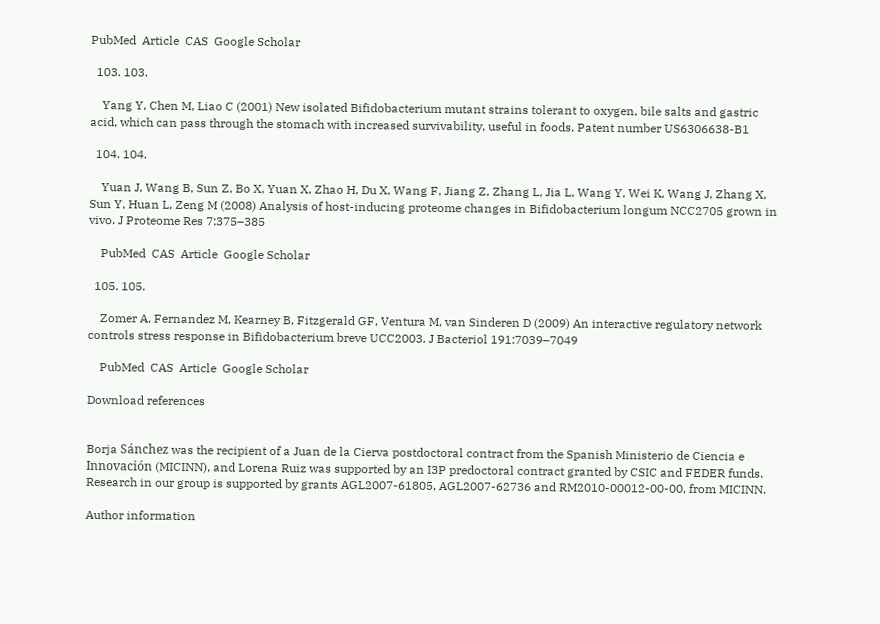PubMed  Article  CAS  Google Scholar

  103. 103.

    Yang Y, Chen M, Liao C (2001) New isolated Bifidobacterium mutant strains tolerant to oxygen, bile salts and gastric acid, which can pass through the stomach with increased survivability, useful in foods. Patent number US6306638-B1

  104. 104.

    Yuan J, Wang B, Sun Z, Bo X, Yuan X, Zhao H, Du X, Wang F, Jiang Z, Zhang L, Jia L, Wang Y, Wei K, Wang J, Zhang X, Sun Y, Huan L, Zeng M (2008) Analysis of host-inducing proteome changes in Bifidobacterium longum NCC2705 grown in vivo. J Proteome Res 7:375–385

    PubMed  CAS  Article  Google Scholar

  105. 105.

    Zomer A, Fernandez M, Kearney B, Fitzgerald GF, Ventura M, van Sinderen D (2009) An interactive regulatory network controls stress response in Bifidobacterium breve UCC2003. J Bacteriol 191:7039–7049

    PubMed  CAS  Article  Google Scholar

Download references


Borja Sánchez was the recipient of a Juan de la Cierva postdoctoral contract from the Spanish Ministerio de Ciencia e Innovación (MICINN), and Lorena Ruiz was supported by an I3P predoctoral contract granted by CSIC and FEDER funds. Research in our group is supported by grants AGL2007-61805, AGL2007-62736 and RM2010-00012-00-00, from MICINN.

Author information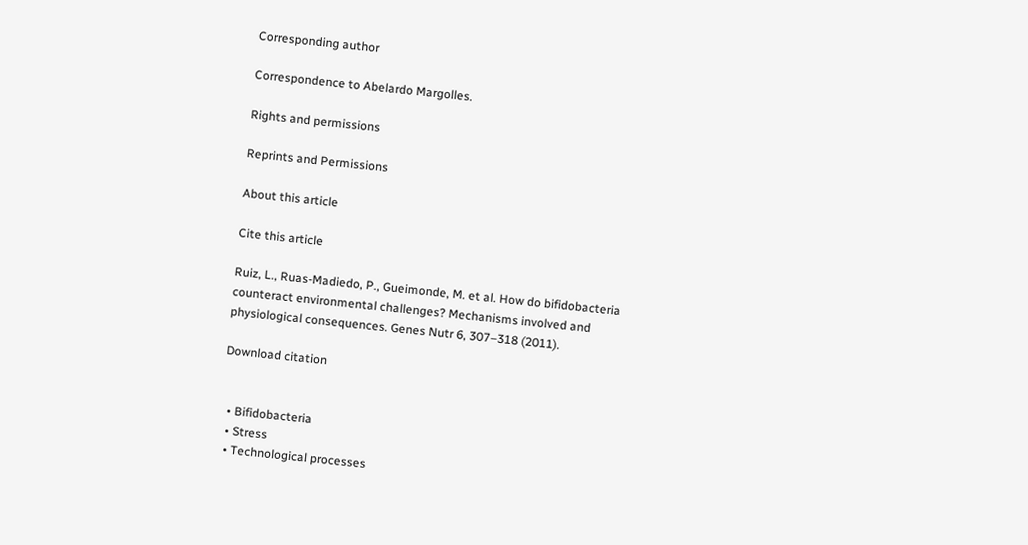Corresponding author

Correspondence to Abelardo Margolles.

Rights and permissions

Reprints and Permissions

About this article

Cite this article

Ruiz, L., Ruas-Madiedo, P., Gueimonde, M. et al. How do bifidobacteria counteract environmental challenges? Mechanisms involved and physiological consequences. Genes Nutr 6, 307–318 (2011).

Download citation


  • Bifidobacteria
  • Stress
  • Technological processes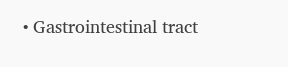• Gastrointestinal tract